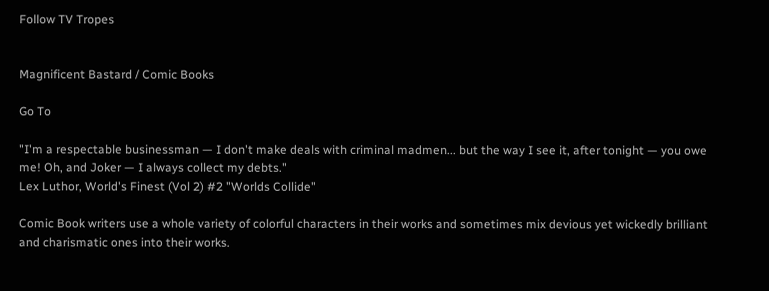Follow TV Tropes


Magnificent Bastard / Comic Books

Go To

"I'm a respectable businessman — I don't make deals with criminal madmen... but the way I see it, after tonight — you owe me! Oh, and Joker — I always collect my debts."
Lex Luthor, World's Finest (Vol 2) #2 "Worlds Collide"

Comic Book writers use a whole variety of colorful characters in their works and sometimes mix devious yet wickedly brilliant and charismatic ones into their works.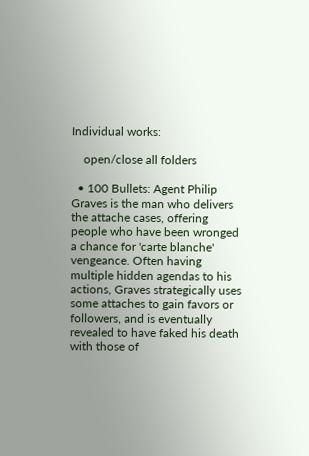Individual works:

    open/close all folders

  • 100 Bullets: Agent Philip Graves is the man who delivers the attache cases, offering people who have been wronged a chance for 'carte blanche' vengeance. Often having multiple hidden agendas to his actions, Graves strategically uses some attaches to gain favors or followers, and is eventually revealed to have faked his death with those of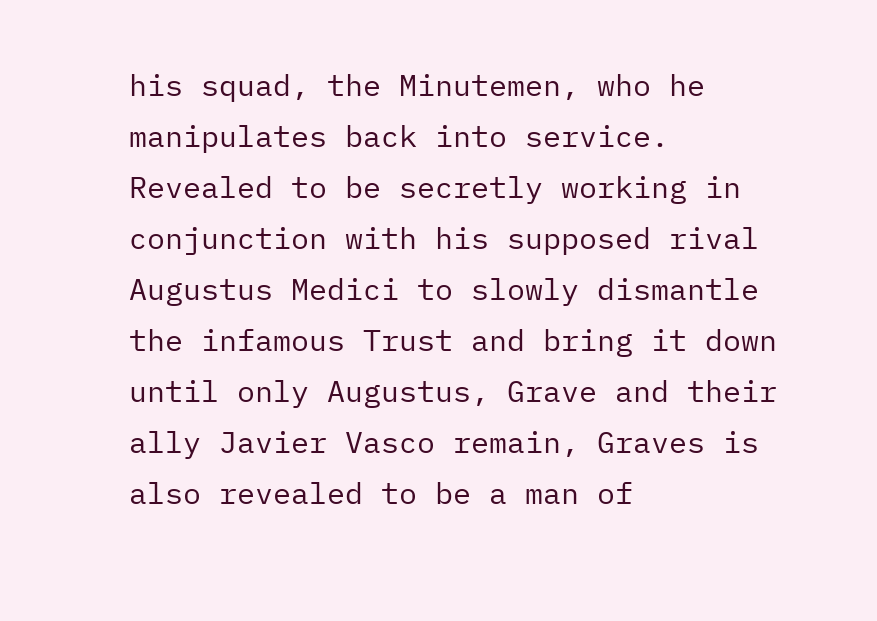his squad, the Minutemen, who he manipulates back into service. Revealed to be secretly working in conjunction with his supposed rival Augustus Medici to slowly dismantle the infamous Trust and bring it down until only Augustus, Grave and their ally Javier Vasco remain, Graves is also revealed to be a man of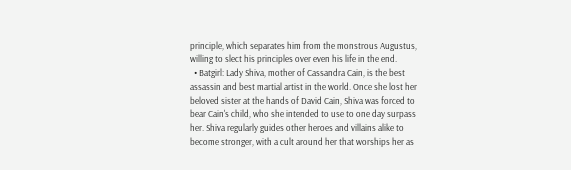principle, which separates him from the monstrous Augustus, willing to slect his principles over even his life in the end.
  • Batgirl: Lady Shiva, mother of Cassandra Cain, is the best assassin and best martial artist in the world. Once she lost her beloved sister at the hands of David Cain, Shiva was forced to bear Cain's child, who she intended to use to one day surpass her. Shiva regularly guides other heroes and villains alike to become stronger, with a cult around her that worships her as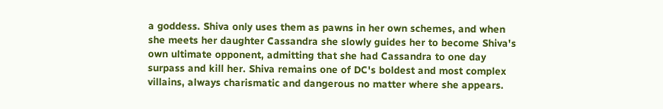a goddess. Shiva only uses them as pawns in her own schemes, and when she meets her daughter Cassandra she slowly guides her to become Shiva's own ultimate opponent, admitting that she had Cassandra to one day surpass and kill her. Shiva remains one of DC's boldest and most complex villains, always charismatic and dangerous no matter where she appears.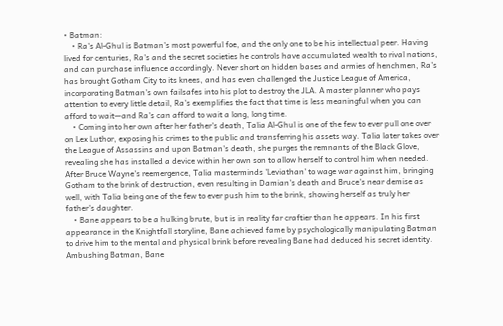• Batman:
    • Ra's Al-Ghul is Batman's most powerful foe, and the only one to be his intellectual peer. Having lived for centuries, Ra's and the secret societies he controls have accumulated wealth to rival nations, and can purchase influence accordingly. Never short on hidden bases and armies of henchmen, Ra's has brought Gotham City to its knees, and has even challenged the Justice League of America, incorporating Batman's own failsafes into his plot to destroy the JLA. A master planner who pays attention to every little detail, Ra's exemplifies the fact that time is less meaningful when you can afford to wait—and Ra's can afford to wait a long, long time.
    • Coming into her own after her father's death, Talia Al-Ghul is one of the few to ever pull one over on Lex Luthor, exposing his crimes to the public and transferring his assets way. Talia later takes over the League of Assassins and upon Batman's death, she purges the remnants of the Black Glove, revealing she has installed a device within her own son to allow herself to control him when needed. After Bruce Wayne's reemergence, Talia masterminds 'Leviathan' to wage war against him, bringing Gotham to the brink of destruction, even resulting in Damian's death and Bruce's near demise as well, with Talia being one of the few to ever push him to the brink, showing herself as truly her father's daughter.
    • Bane appears to be a hulking brute, but is in reality far craftier than he appears. In his first appearance in the Knightfall storyline, Bane achieved fame by psychologically manipulating Batman to drive him to the mental and physical brink before revealing Bane had deduced his secret identity. Ambushing Batman, Bane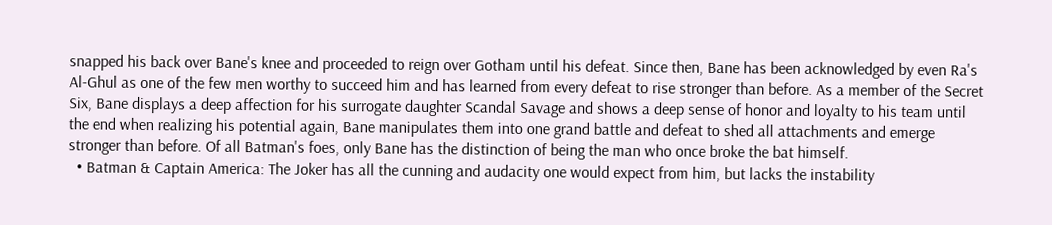snapped his back over Bane's knee and proceeded to reign over Gotham until his defeat. Since then, Bane has been acknowledged by even Ra's Al-Ghul as one of the few men worthy to succeed him and has learned from every defeat to rise stronger than before. As a member of the Secret Six, Bane displays a deep affection for his surrogate daughter Scandal Savage and shows a deep sense of honor and loyalty to his team until the end when realizing his potential again, Bane manipulates them into one grand battle and defeat to shed all attachments and emerge stronger than before. Of all Batman's foes, only Bane has the distinction of being the man who once broke the bat himself.
  • Batman & Captain America: The Joker has all the cunning and audacity one would expect from him, but lacks the instability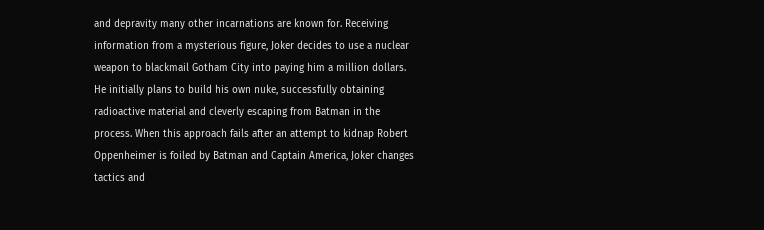and depravity many other incarnations are known for. Receiving information from a mysterious figure, Joker decides to use a nuclear weapon to blackmail Gotham City into paying him a million dollars. He initially plans to build his own nuke, successfully obtaining radioactive material and cleverly escaping from Batman in the process. When this approach fails after an attempt to kidnap Robert Oppenheimer is foiled by Batman and Captain America, Joker changes tactics and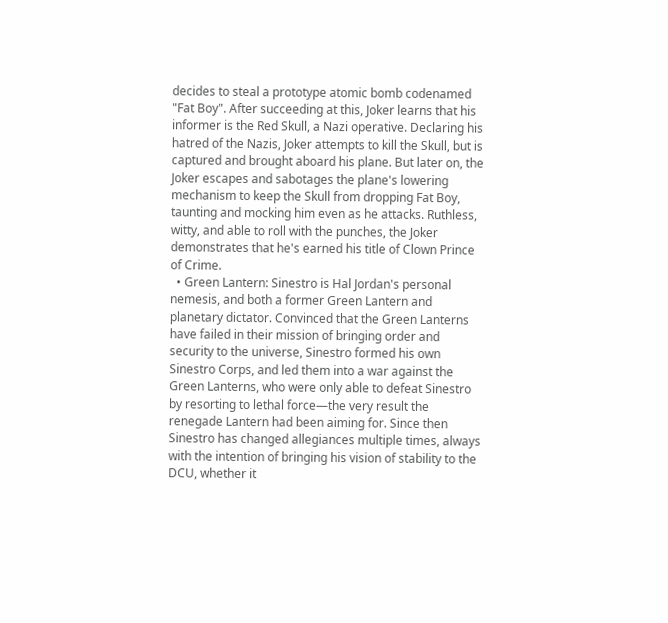decides to steal a prototype atomic bomb codenamed "Fat Boy". After succeeding at this, Joker learns that his informer is the Red Skull, a Nazi operative. Declaring his hatred of the Nazis, Joker attempts to kill the Skull, but is captured and brought aboard his plane. But later on, the Joker escapes and sabotages the plane's lowering mechanism to keep the Skull from dropping Fat Boy, taunting and mocking him even as he attacks. Ruthless, witty, and able to roll with the punches, the Joker demonstrates that he's earned his title of Clown Prince of Crime.
  • Green Lantern: Sinestro is Hal Jordan's personal nemesis, and both a former Green Lantern and planetary dictator. Convinced that the Green Lanterns have failed in their mission of bringing order and security to the universe, Sinestro formed his own Sinestro Corps, and led them into a war against the Green Lanterns, who were only able to defeat Sinestro by resorting to lethal force—the very result the renegade Lantern had been aiming for. Since then Sinestro has changed allegiances multiple times, always with the intention of bringing his vision of stability to the DCU, whether it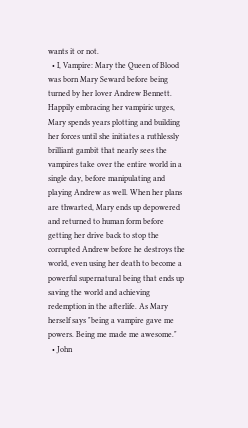wants it or not.
  • I, Vampire: Mary the Queen of Blood was born Mary Seward before being turned by her lover Andrew Bennett. Happily embracing her vampiric urges, Mary spends years plotting and building her forces until she initiates a ruthlessly brilliant gambit that nearly sees the vampires take over the entire world in a single day, before manipulating and playing Andrew as well. When her plans are thwarted, Mary ends up depowered and returned to human form before getting her drive back to stop the corrupted Andrew before he destroys the world, even using her death to become a powerful supernatural being that ends up saving the world and achieving redemption in the afterlife. As Mary herself says "being a vampire gave me powers. Being me made me awesome."
  • John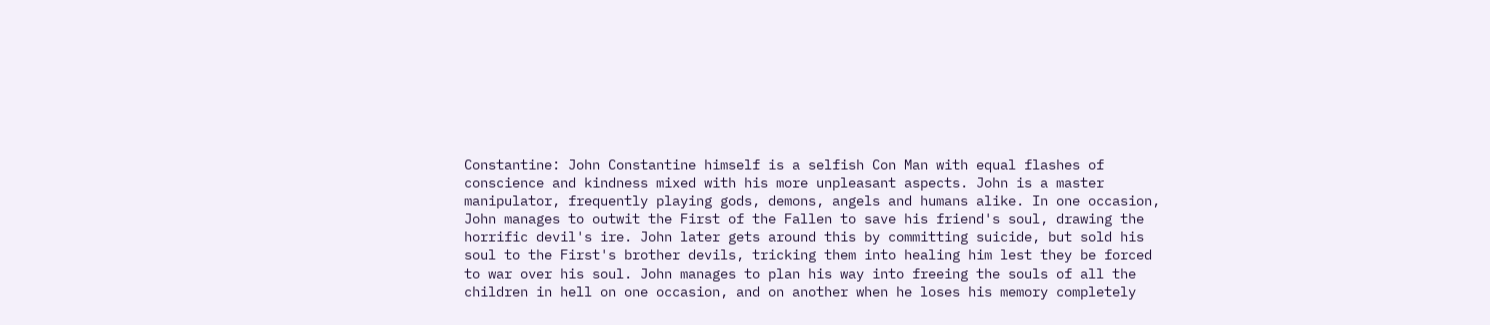Constantine: John Constantine himself is a selfish Con Man with equal flashes of conscience and kindness mixed with his more unpleasant aspects. John is a master manipulator, frequently playing gods, demons, angels and humans alike. In one occasion, John manages to outwit the First of the Fallen to save his friend's soul, drawing the horrific devil's ire. John later gets around this by committing suicide, but sold his soul to the First's brother devils, tricking them into healing him lest they be forced to war over his soul. John manages to plan his way into freeing the souls of all the children in hell on one occasion, and on another when he loses his memory completely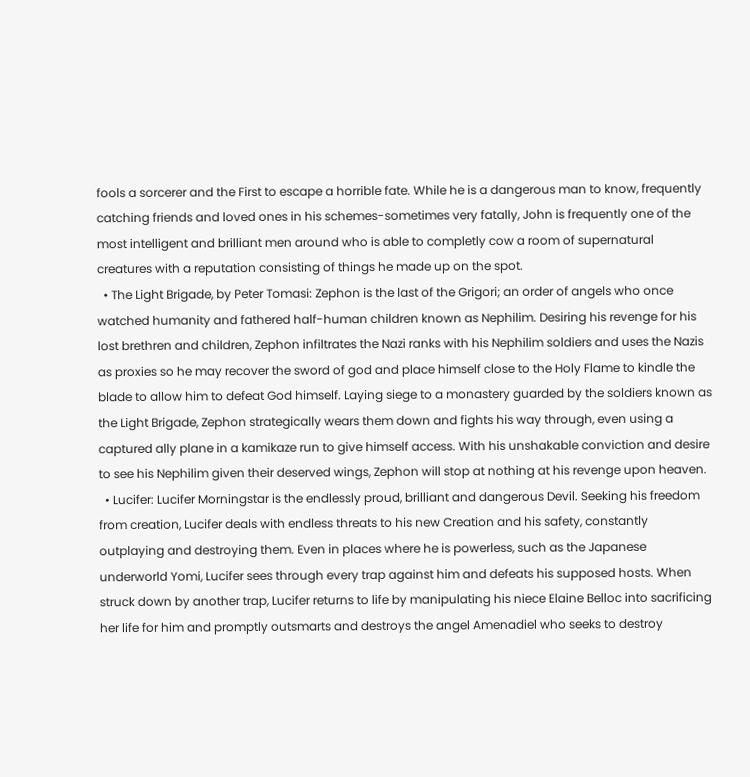fools a sorcerer and the First to escape a horrible fate. While he is a dangerous man to know, frequently catching friends and loved ones in his schemes-sometimes very fatally, John is frequently one of the most intelligent and brilliant men around who is able to completly cow a room of supernatural creatures with a reputation consisting of things he made up on the spot.
  • The Light Brigade, by Peter Tomasi: Zephon is the last of the Grigori; an order of angels who once watched humanity and fathered half-human children known as Nephilim. Desiring his revenge for his lost brethren and children, Zephon infiltrates the Nazi ranks with his Nephilim soldiers and uses the Nazis as proxies so he may recover the sword of god and place himself close to the Holy Flame to kindle the blade to allow him to defeat God himself. Laying siege to a monastery guarded by the soldiers known as the Light Brigade, Zephon strategically wears them down and fights his way through, even using a captured ally plane in a kamikaze run to give himself access. With his unshakable conviction and desire to see his Nephilim given their deserved wings, Zephon will stop at nothing at his revenge upon heaven.
  • Lucifer: Lucifer Morningstar is the endlessly proud, brilliant and dangerous Devil. Seeking his freedom from creation, Lucifer deals with endless threats to his new Creation and his safety, constantly outplaying and destroying them. Even in places where he is powerless, such as the Japanese underworld Yomi, Lucifer sees through every trap against him and defeats his supposed hosts. When struck down by another trap, Lucifer returns to life by manipulating his niece Elaine Belloc into sacrificing her life for him and promptly outsmarts and destroys the angel Amenadiel who seeks to destroy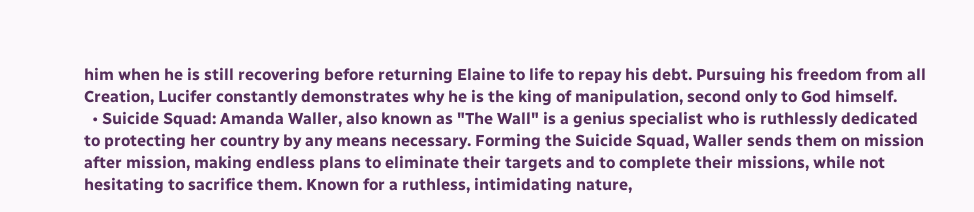him when he is still recovering before returning Elaine to life to repay his debt. Pursuing his freedom from all Creation, Lucifer constantly demonstrates why he is the king of manipulation, second only to God himself.
  • Suicide Squad: Amanda Waller, also known as "The Wall" is a genius specialist who is ruthlessly dedicated to protecting her country by any means necessary. Forming the Suicide Squad, Waller sends them on mission after mission, making endless plans to eliminate their targets and to complete their missions, while not hesitating to sacrifice them. Known for a ruthless, intimidating nature,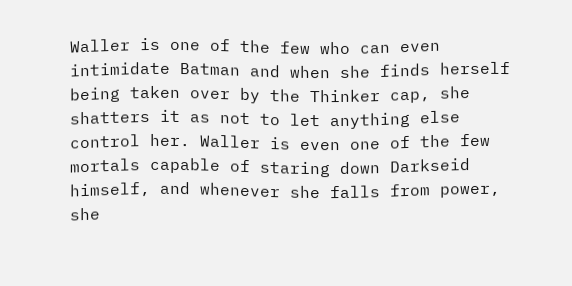Waller is one of the few who can even intimidate Batman and when she finds herself being taken over by the Thinker cap, she shatters it as not to let anything else control her. Waller is even one of the few mortals capable of staring down Darkseid himself, and whenever she falls from power, she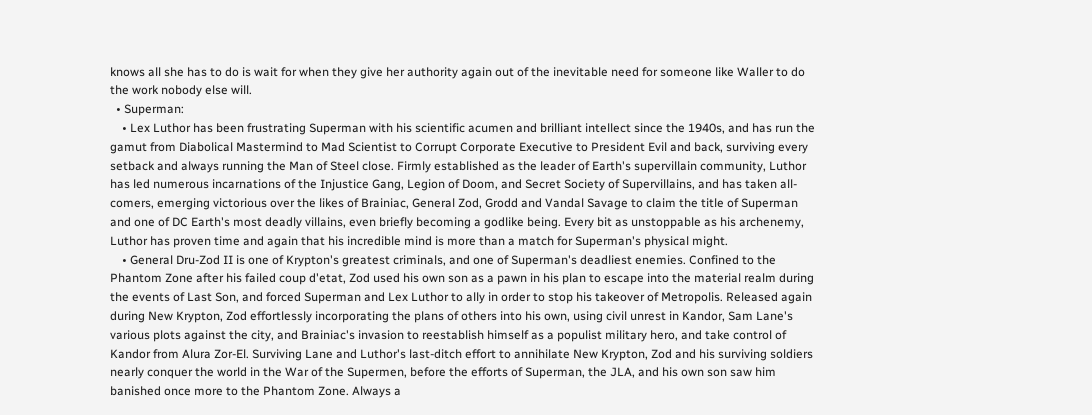knows all she has to do is wait for when they give her authority again out of the inevitable need for someone like Waller to do the work nobody else will.
  • Superman:
    • Lex Luthor has been frustrating Superman with his scientific acumen and brilliant intellect since the 1940s, and has run the gamut from Diabolical Mastermind to Mad Scientist to Corrupt Corporate Executive to President Evil and back, surviving every setback and always running the Man of Steel close. Firmly established as the leader of Earth's supervillain community, Luthor has led numerous incarnations of the Injustice Gang, Legion of Doom, and Secret Society of Supervillains, and has taken all-comers, emerging victorious over the likes of Brainiac, General Zod, Grodd and Vandal Savage to claim the title of Superman and one of DC Earth's most deadly villains, even briefly becoming a godlike being. Every bit as unstoppable as his archenemy, Luthor has proven time and again that his incredible mind is more than a match for Superman's physical might.
    • General Dru-Zod II is one of Krypton's greatest criminals, and one of Superman's deadliest enemies. Confined to the Phantom Zone after his failed coup d'etat, Zod used his own son as a pawn in his plan to escape into the material realm during the events of Last Son, and forced Superman and Lex Luthor to ally in order to stop his takeover of Metropolis. Released again during New Krypton, Zod effortlessly incorporating the plans of others into his own, using civil unrest in Kandor, Sam Lane's various plots against the city, and Brainiac's invasion to reestablish himself as a populist military hero, and take control of Kandor from Alura Zor-El. Surviving Lane and Luthor's last-ditch effort to annihilate New Krypton, Zod and his surviving soldiers nearly conquer the world in the War of the Supermen, before the efforts of Superman, the JLA, and his own son saw him banished once more to the Phantom Zone. Always a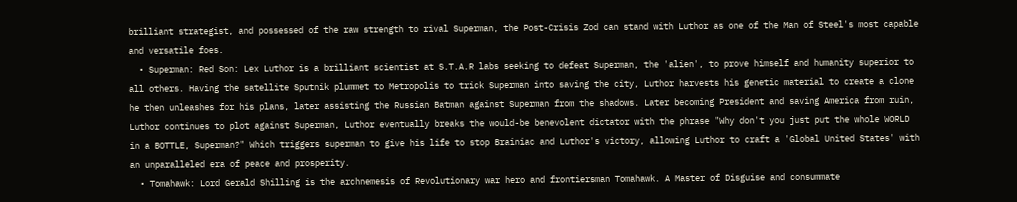brilliant strategist, and possessed of the raw strength to rival Superman, the Post-Crisis Zod can stand with Luthor as one of the Man of Steel's most capable and versatile foes.
  • Superman: Red Son: Lex Luthor is a brilliant scientist at S.T.A.R labs seeking to defeat Superman, the 'alien', to prove himself and humanity superior to all others. Having the satellite Sputnik plummet to Metropolis to trick Superman into saving the city, Luthor harvests his genetic material to create a clone he then unleashes for his plans, later assisting the Russian Batman against Superman from the shadows. Later becoming President and saving America from ruin, Luthor continues to plot against Superman, Luthor eventually breaks the would-be benevolent dictator with the phrase "Why don't you just put the whole WORLD in a BOTTLE, Superman?" Which triggers superman to give his life to stop Brainiac and Luthor's victory, allowing Luthor to craft a 'Global United States' with an unparalleled era of peace and prosperity.
  • Tomahawk: Lord Gerald Shilling is the archnemesis of Revolutionary war hero and frontiersman Tomahawk. A Master of Disguise and consummate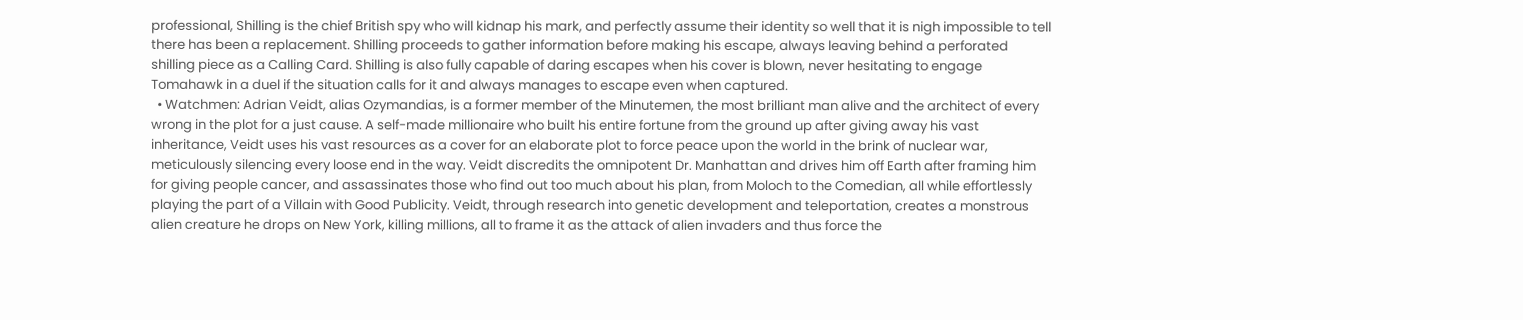professional, Shilling is the chief British spy who will kidnap his mark, and perfectly assume their identity so well that it is nigh impossible to tell there has been a replacement. Shilling proceeds to gather information before making his escape, always leaving behind a perforated shilling piece as a Calling Card. Shilling is also fully capable of daring escapes when his cover is blown, never hesitating to engage Tomahawk in a duel if the situation calls for it and always manages to escape even when captured.
  • Watchmen: Adrian Veidt, alias Ozymandias, is a former member of the Minutemen, the most brilliant man alive and the architect of every wrong in the plot for a just cause. A self-made millionaire who built his entire fortune from the ground up after giving away his vast inheritance, Veidt uses his vast resources as a cover for an elaborate plot to force peace upon the world in the brink of nuclear war, meticulously silencing every loose end in the way. Veidt discredits the omnipotent Dr. Manhattan and drives him off Earth after framing him for giving people cancer, and assassinates those who find out too much about his plan, from Moloch to the Comedian, all while effortlessly playing the part of a Villain with Good Publicity. Veidt, through research into genetic development and teleportation, creates a monstrous alien creature he drops on New York, killing millions, all to frame it as the attack of alien invaders and thus force the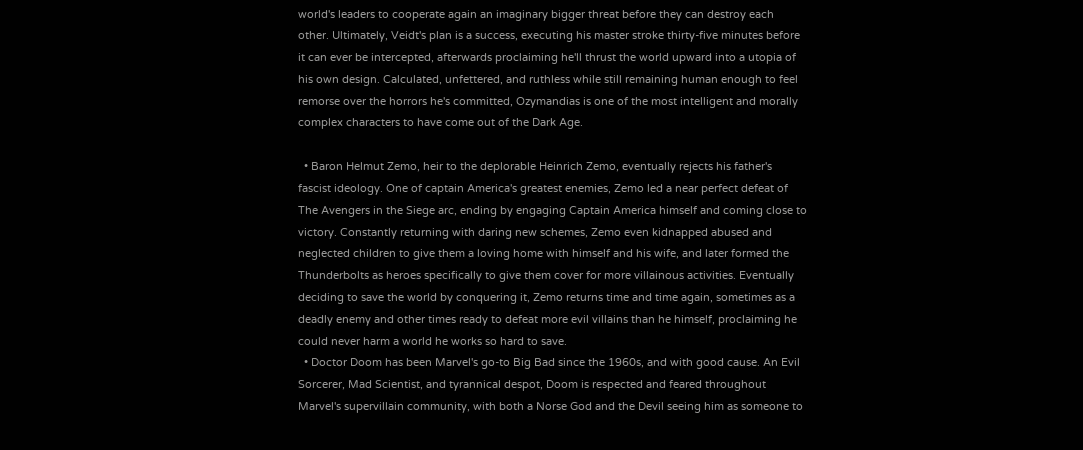world's leaders to cooperate again an imaginary bigger threat before they can destroy each other. Ultimately, Veidt's plan is a success, executing his master stroke thirty-five minutes before it can ever be intercepted, afterwards proclaiming he'll thrust the world upward into a utopia of his own design. Calculated, unfettered, and ruthless while still remaining human enough to feel remorse over the horrors he's committed, Ozymandias is one of the most intelligent and morally complex characters to have come out of the Dark Age.

  • Baron Helmut Zemo, heir to the deplorable Heinrich Zemo, eventually rejects his father's fascist ideology. One of captain America's greatest enemies, Zemo led a near perfect defeat of The Avengers in the Siege arc, ending by engaging Captain America himself and coming close to victory. Constantly returning with daring new schemes, Zemo even kidnapped abused and neglected children to give them a loving home with himself and his wife, and later formed the Thunderbolts as heroes specifically to give them cover for more villainous activities. Eventually deciding to save the world by conquering it, Zemo returns time and time again, sometimes as a deadly enemy and other times ready to defeat more evil villains than he himself, proclaiming he could never harm a world he works so hard to save.
  • Doctor Doom has been Marvel's go-to Big Bad since the 1960s, and with good cause. An Evil Sorcerer, Mad Scientist, and tyrannical despot, Doom is respected and feared throughout Marvel's supervillain community, with both a Norse God and the Devil seeing him as someone to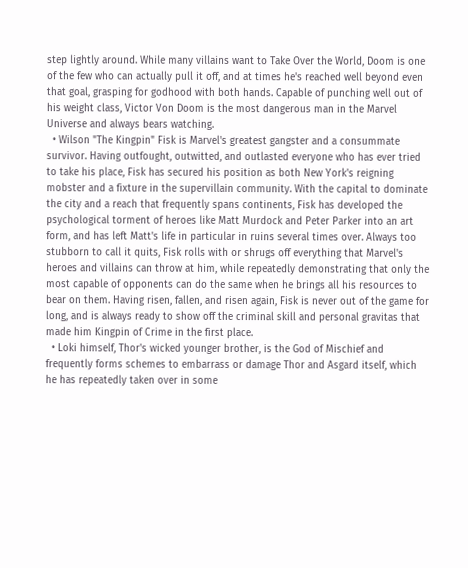step lightly around. While many villains want to Take Over the World, Doom is one of the few who can actually pull it off, and at times he's reached well beyond even that goal, grasping for godhood with both hands. Capable of punching well out of his weight class, Victor Von Doom is the most dangerous man in the Marvel Universe and always bears watching.
  • Wilson "The Kingpin" Fisk is Marvel's greatest gangster and a consummate survivor. Having outfought, outwitted, and outlasted everyone who has ever tried to take his place, Fisk has secured his position as both New York's reigning mobster and a fixture in the supervillain community. With the capital to dominate the city and a reach that frequently spans continents, Fisk has developed the psychological torment of heroes like Matt Murdock and Peter Parker into an art form, and has left Matt's life in particular in ruins several times over. Always too stubborn to call it quits, Fisk rolls with or shrugs off everything that Marvel's heroes and villains can throw at him, while repeatedly demonstrating that only the most capable of opponents can do the same when he brings all his resources to bear on them. Having risen, fallen, and risen again, Fisk is never out of the game for long, and is always ready to show off the criminal skill and personal gravitas that made him Kingpin of Crime in the first place.
  • Loki himself, Thor's wicked younger brother, is the God of Mischief and frequently forms schemes to embarrass or damage Thor and Asgard itself, which he has repeatedly taken over in some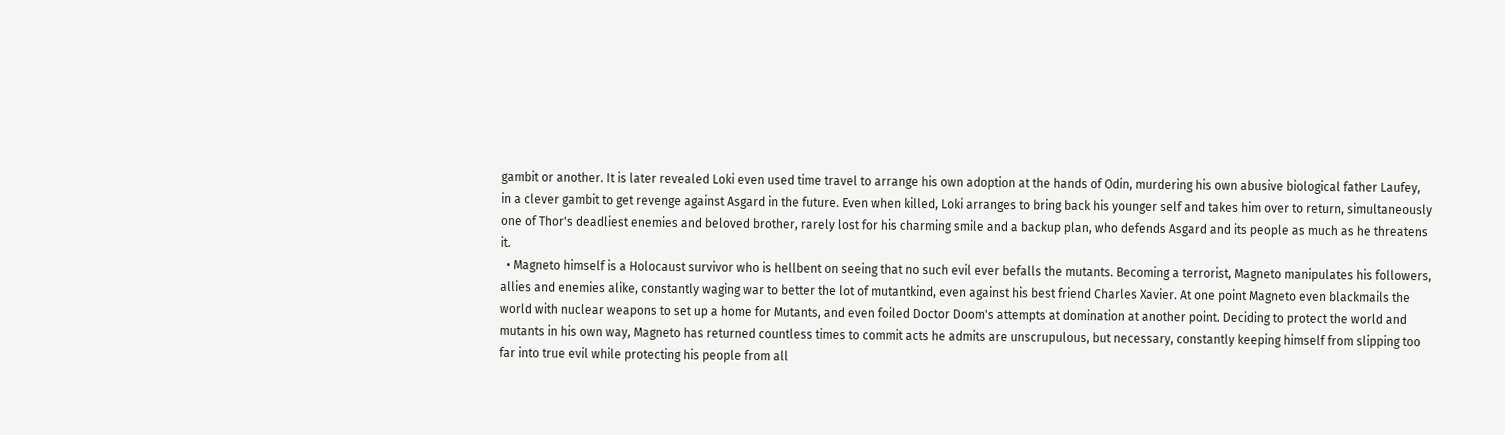gambit or another. It is later revealed Loki even used time travel to arrange his own adoption at the hands of Odin, murdering his own abusive biological father Laufey, in a clever gambit to get revenge against Asgard in the future. Even when killed, Loki arranges to bring back his younger self and takes him over to return, simultaneously one of Thor's deadliest enemies and beloved brother, rarely lost for his charming smile and a backup plan, who defends Asgard and its people as much as he threatens it.
  • Magneto himself is a Holocaust survivor who is hellbent on seeing that no such evil ever befalls the mutants. Becoming a terrorist, Magneto manipulates his followers, allies and enemies alike, constantly waging war to better the lot of mutantkind, even against his best friend Charles Xavier. At one point Magneto even blackmails the world with nuclear weapons to set up a home for Mutants, and even foiled Doctor Doom's attempts at domination at another point. Deciding to protect the world and mutants in his own way, Magneto has returned countless times to commit acts he admits are unscrupulous, but necessary, constantly keeping himself from slipping too far into true evil while protecting his people from all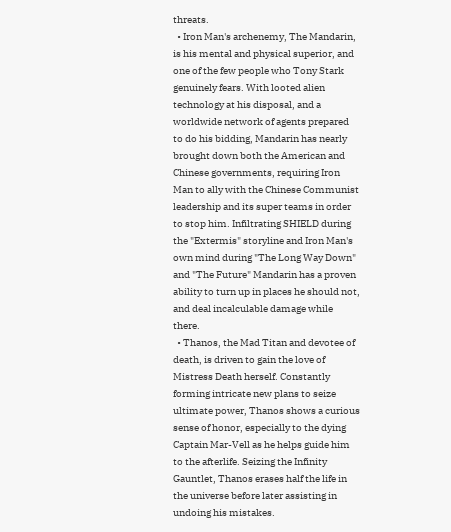threats.
  • Iron Man's archenemy, The Mandarin, is his mental and physical superior, and one of the few people who Tony Stark genuinely fears. With looted alien technology at his disposal, and a worldwide network of agents prepared to do his bidding, Mandarin has nearly brought down both the American and Chinese governments, requiring Iron Man to ally with the Chinese Communist leadership and its super teams in order to stop him. Infiltrating SHIELD during the "Extermis" storyline and Iron Man's own mind during "The Long Way Down" and "The Future" Mandarin has a proven ability to turn up in places he should not, and deal incalculable damage while there.
  • Thanos, the Mad Titan and devotee of death, is driven to gain the love of Mistress Death herself. Constantly forming intricate new plans to seize ultimate power, Thanos shows a curious sense of honor, especially to the dying Captain Mar-Vell as he helps guide him to the afterlife. Seizing the Infinity Gauntlet, Thanos erases half the life in the universe before later assisting in undoing his mistakes.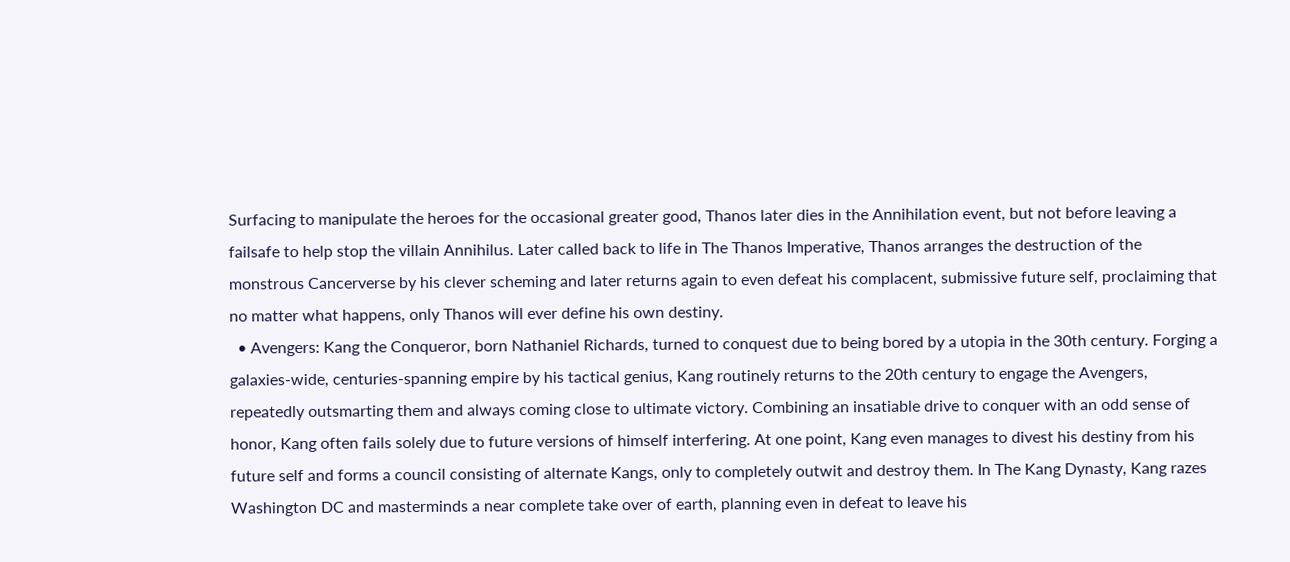Surfacing to manipulate the heroes for the occasional greater good, Thanos later dies in the Annihilation event, but not before leaving a failsafe to help stop the villain Annihilus. Later called back to life in The Thanos Imperative, Thanos arranges the destruction of the monstrous Cancerverse by his clever scheming and later returns again to even defeat his complacent, submissive future self, proclaiming that no matter what happens, only Thanos will ever define his own destiny.
  • Avengers: Kang the Conqueror, born Nathaniel Richards, turned to conquest due to being bored by a utopia in the 30th century. Forging a galaxies-wide, centuries-spanning empire by his tactical genius, Kang routinely returns to the 20th century to engage the Avengers, repeatedly outsmarting them and always coming close to ultimate victory. Combining an insatiable drive to conquer with an odd sense of honor, Kang often fails solely due to future versions of himself interfering. At one point, Kang even manages to divest his destiny from his future self and forms a council consisting of alternate Kangs, only to completely outwit and destroy them. In The Kang Dynasty, Kang razes Washington DC and masterminds a near complete take over of earth, planning even in defeat to leave his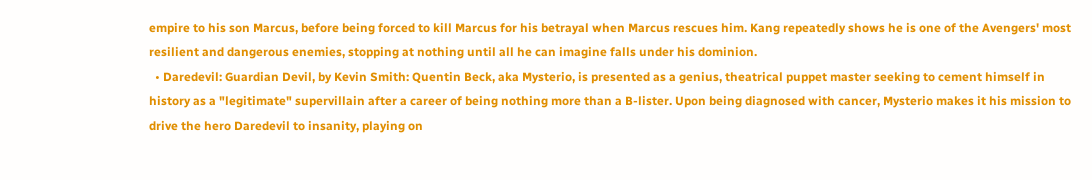empire to his son Marcus, before being forced to kill Marcus for his betrayal when Marcus rescues him. Kang repeatedly shows he is one of the Avengers' most resilient and dangerous enemies, stopping at nothing until all he can imagine falls under his dominion.
  • Daredevil: Guardian Devil, by Kevin Smith: Quentin Beck, aka Mysterio, is presented as a genius, theatrical puppet master seeking to cement himself in history as a "legitimate" supervillain after a career of being nothing more than a B-lister. Upon being diagnosed with cancer, Mysterio makes it his mission to drive the hero Daredevil to insanity, playing on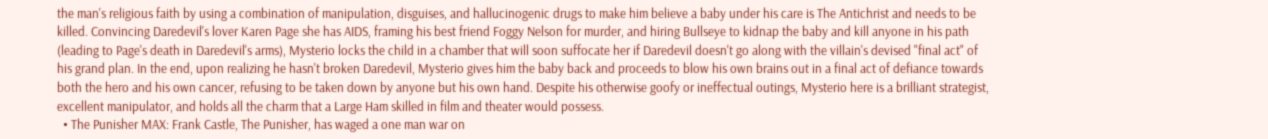the man's religious faith by using a combination of manipulation, disguises, and hallucinogenic drugs to make him believe a baby under his care is The Antichrist and needs to be killed. Convincing Daredevil's lover Karen Page she has AIDS, framing his best friend Foggy Nelson for murder, and hiring Bullseye to kidnap the baby and kill anyone in his path (leading to Page's death in Daredevil's arms), Mysterio locks the child in a chamber that will soon suffocate her if Daredevil doesn't go along with the villain's devised "final act" of his grand plan. In the end, upon realizing he hasn't broken Daredevil, Mysterio gives him the baby back and proceeds to blow his own brains out in a final act of defiance towards both the hero and his own cancer, refusing to be taken down by anyone but his own hand. Despite his otherwise goofy or ineffectual outings, Mysterio here is a brilliant strategist, excellent manipulator, and holds all the charm that a Large Ham skilled in film and theater would possess.
  • The Punisher MAX: Frank Castle, The Punisher, has waged a one man war on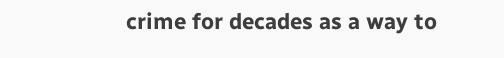crime for decades as a way to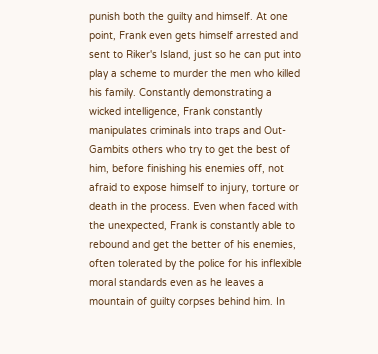punish both the guilty and himself. At one point, Frank even gets himself arrested and sent to Riker's Island, just so he can put into play a scheme to murder the men who killed his family. Constantly demonstrating a wicked intelligence, Frank constantly manipulates criminals into traps and Out-Gambits others who try to get the best of him, before finishing his enemies off, not afraid to expose himself to injury, torture or death in the process. Even when faced with the unexpected, Frank is constantly able to rebound and get the better of his enemies, often tolerated by the police for his inflexible moral standards even as he leaves a mountain of guilty corpses behind him. In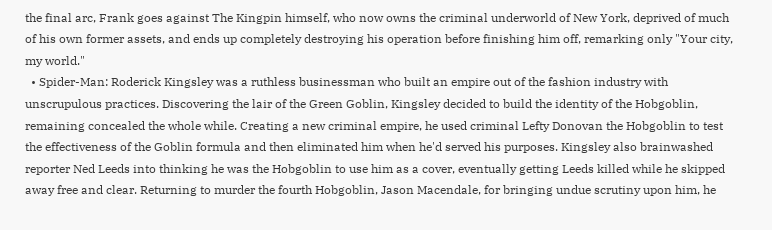the final arc, Frank goes against The Kingpin himself, who now owns the criminal underworld of New York, deprived of much of his own former assets, and ends up completely destroying his operation before finishing him off, remarking only "Your city, my world."
  • Spider-Man: Roderick Kingsley was a ruthless businessman who built an empire out of the fashion industry with unscrupulous practices. Discovering the lair of the Green Goblin, Kingsley decided to build the identity of the Hobgoblin, remaining concealed the whole while. Creating a new criminal empire, he used criminal Lefty Donovan the Hobgoblin to test the effectiveness of the Goblin formula and then eliminated him when he'd served his purposes. Kingsley also brainwashed reporter Ned Leeds into thinking he was the Hobgoblin to use him as a cover, eventually getting Leeds killed while he skipped away free and clear. Returning to murder the fourth Hobgoblin, Jason Macendale, for bringing undue scrutiny upon him, he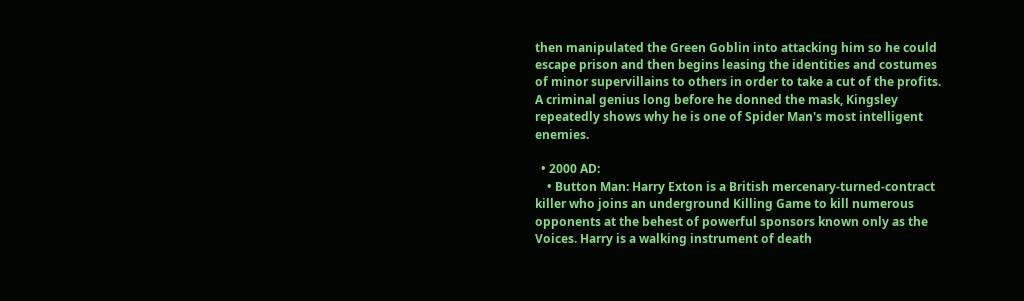then manipulated the Green Goblin into attacking him so he could escape prison and then begins leasing the identities and costumes of minor supervillains to others in order to take a cut of the profits. A criminal genius long before he donned the mask, Kingsley repeatedly shows why he is one of Spider Man's most intelligent enemies.

  • 2000 AD:
    • Button Man: Harry Exton is a British mercenary-turned-contract killer who joins an underground Killing Game to kill numerous opponents at the behest of powerful sponsors known only as the Voices. Harry is a walking instrument of death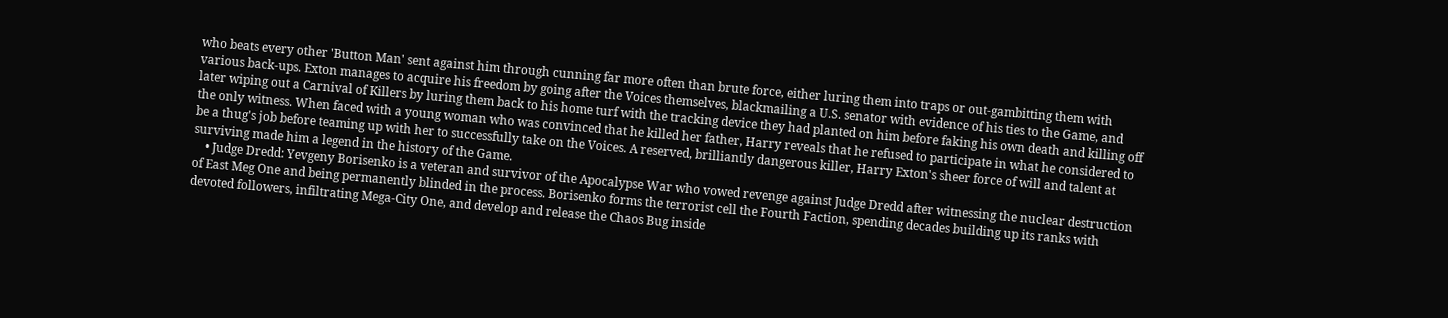who beats every other 'Button Man' sent against him through cunning far more often than brute force, either luring them into traps or out-gambitting them with various back-ups. Exton manages to acquire his freedom by going after the Voices themselves, blackmailing a U.S. senator with evidence of his ties to the Game, and later wiping out a Carnival of Killers by luring them back to his home turf with the tracking device they had planted on him before faking his own death and killing off the only witness. When faced with a young woman who was convinced that he killed her father, Harry reveals that he refused to participate in what he considered to be a thug's job before teaming up with her to successfully take on the Voices. A reserved, brilliantly dangerous killer, Harry Exton's sheer force of will and talent at surviving made him a legend in the history of the Game.
    • Judge Dredd: Yevgeny Borisenko is a veteran and survivor of the Apocalypse War who vowed revenge against Judge Dredd after witnessing the nuclear destruction of East Meg One and being permanently blinded in the process. Borisenko forms the terrorist cell the Fourth Faction, spending decades building up its ranks with devoted followers, infiltrating Mega-City One, and develop and release the Chaos Bug inside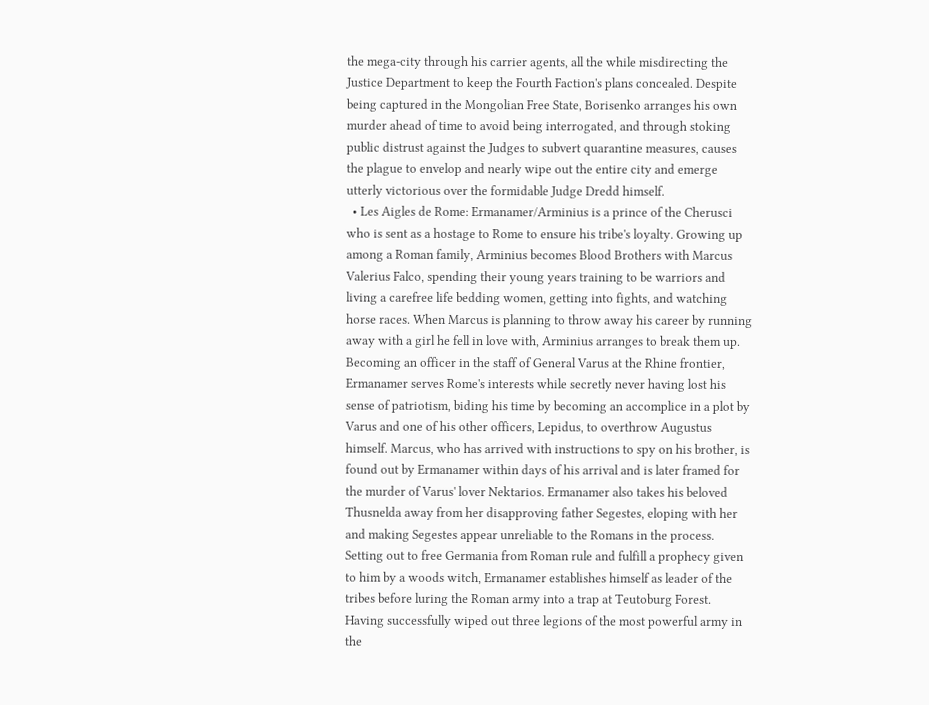the mega-city through his carrier agents, all the while misdirecting the Justice Department to keep the Fourth Faction's plans concealed. Despite being captured in the Mongolian Free State, Borisenko arranges his own murder ahead of time to avoid being interrogated, and through stoking public distrust against the Judges to subvert quarantine measures, causes the plague to envelop and nearly wipe out the entire city and emerge utterly victorious over the formidable Judge Dredd himself.
  • Les Aigles de Rome: Ermanamer/Arminius is a prince of the Cherusci who is sent as a hostage to Rome to ensure his tribe's loyalty. Growing up among a Roman family, Arminius becomes Blood Brothers with Marcus Valerius Falco, spending their young years training to be warriors and living a carefree life bedding women, getting into fights, and watching horse races. When Marcus is planning to throw away his career by running away with a girl he fell in love with, Arminius arranges to break them up. Becoming an officer in the staff of General Varus at the Rhine frontier, Ermanamer serves Rome's interests while secretly never having lost his sense of patriotism, biding his time by becoming an accomplice in a plot by Varus and one of his other officers, Lepidus, to overthrow Augustus himself. Marcus, who has arrived with instructions to spy on his brother, is found out by Ermanamer within days of his arrival and is later framed for the murder of Varus' lover Nektarios. Ermanamer also takes his beloved Thusnelda away from her disapproving father Segestes, eloping with her and making Segestes appear unreliable to the Romans in the process. Setting out to free Germania from Roman rule and fulfill a prophecy given to him by a woods witch, Ermanamer establishes himself as leader of the tribes before luring the Roman army into a trap at Teutoburg Forest. Having successfully wiped out three legions of the most powerful army in the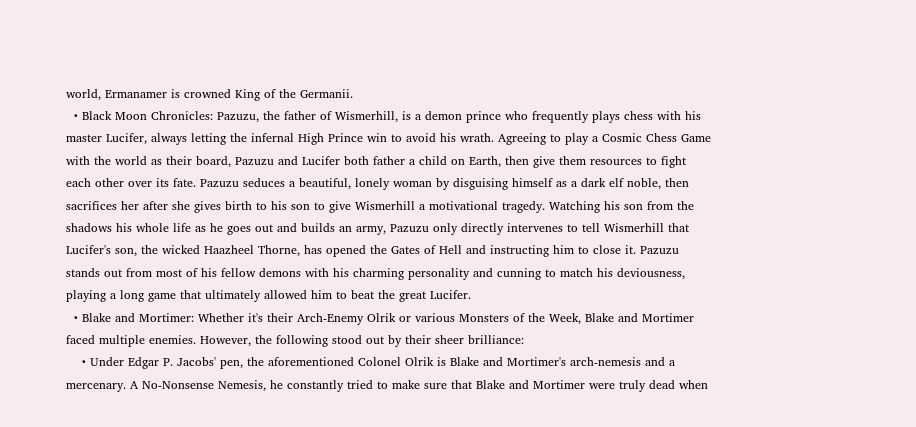world, Ermanamer is crowned King of the Germanii.
  • Black Moon Chronicles: Pazuzu, the father of Wismerhill, is a demon prince who frequently plays chess with his master Lucifer, always letting the infernal High Prince win to avoid his wrath. Agreeing to play a Cosmic Chess Game with the world as their board, Pazuzu and Lucifer both father a child on Earth, then give them resources to fight each other over its fate. Pazuzu seduces a beautiful, lonely woman by disguising himself as a dark elf noble, then sacrifices her after she gives birth to his son to give Wismerhill a motivational tragedy. Watching his son from the shadows his whole life as he goes out and builds an army, Pazuzu only directly intervenes to tell Wismerhill that Lucifer's son, the wicked Haazheel Thorne, has opened the Gates of Hell and instructing him to close it. Pazuzu stands out from most of his fellow demons with his charming personality and cunning to match his deviousness, playing a long game that ultimately allowed him to beat the great Lucifer.
  • Blake and Mortimer: Whether it's their Arch-Enemy Olrik or various Monsters of the Week, Blake and Mortimer faced multiple enemies. However, the following stood out by their sheer brilliance:
    • Under Edgar P. Jacobs' pen, the aforementioned Colonel Olrik is Blake and Mortimer's arch-nemesis and a mercenary. A No-Nonsense Nemesis, he constantly tried to make sure that Blake and Mortimer were truly dead when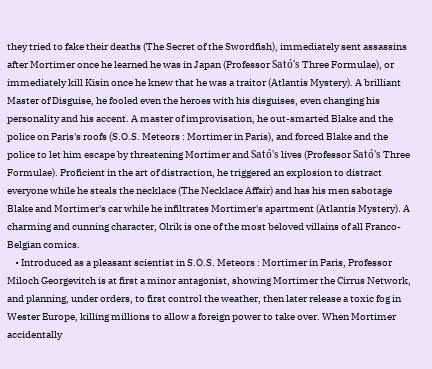they tried to fake their deaths (The Secret of the Swordfish), immediately sent assassins after Mortimer once he learned he was in Japan (Professor Sató's Three Formulae), or immediately kill Kisin once he knew that he was a traitor (Atlantis Mystery). A brilliant Master of Disguise, he fooled even the heroes with his disguises, even changing his personality and his accent. A master of improvisation, he out-smarted Blake and the police on Paris's roofs (S.O.S. Meteors : Mortimer in Paris), and forced Blake and the police to let him escape by threatening Mortimer and Sató's lives (Professor Sató's Three Formulae). Proficient in the art of distraction, he triggered an explosion to distract everyone while he steals the necklace (The Necklace Affair) and has his men sabotage Blake and Mortimer's car while he infiltrates Mortimer's apartment (Atlantis Mystery). A charming and cunning character, Olrik is one of the most beloved villains of all Franco-Belgian comics.
    • Introduced as a pleasant scientist in S.O.S. Meteors : Mortimer in Paris, Professor Miloch Georgevitch is at first a minor antagonist, showing Mortimer the Cirrus Network, and planning, under orders, to first control the weather, then later release a toxic fog in Wester Europe, killing millions to allow a foreign power to take over. When Mortimer accidentally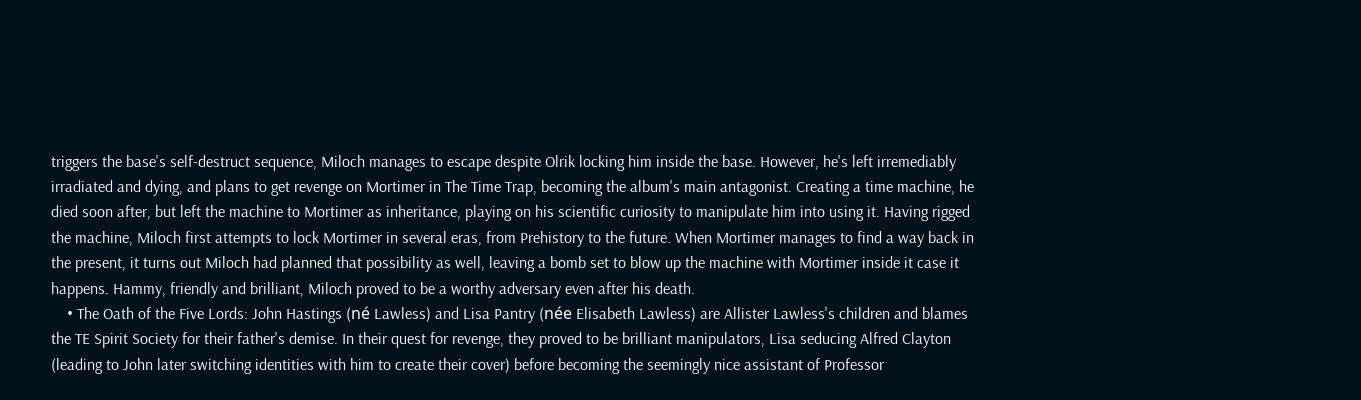triggers the base's self-destruct sequence, Miloch manages to escape despite Olrik locking him inside the base. However, he's left irremediably irradiated and dying, and plans to get revenge on Mortimer in The Time Trap, becoming the album's main antagonist. Creating a time machine, he died soon after, but left the machine to Mortimer as inheritance, playing on his scientific curiosity to manipulate him into using it. Having rigged the machine, Miloch first attempts to lock Mortimer in several eras, from Prehistory to the future. When Mortimer manages to find a way back in the present, it turns out Miloch had planned that possibility as well, leaving a bomb set to blow up the machine with Mortimer inside it case it happens. Hammy, friendly and brilliant, Miloch proved to be a worthy adversary even after his death.
    • The Oath of the Five Lords: John Hastings (né Lawless) and Lisa Pantry (née Elisabeth Lawless) are Allister Lawless's children and blames the TE Spirit Society for their father's demise. In their quest for revenge, they proved to be brilliant manipulators, Lisa seducing Alfred Clayton (leading to John later switching identities with him to create their cover) before becoming the seemingly nice assistant of Professor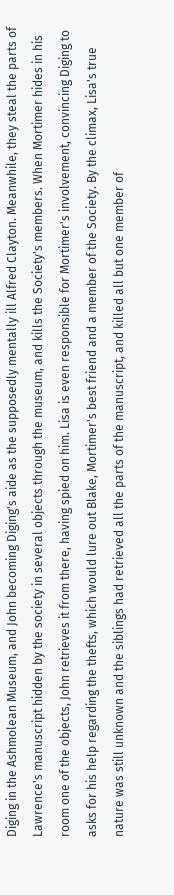Diging in the Ashmolean Museum, and John becoming Diging's aide as the supposedly mentally ill Alfred Clayton. Meanwhile, they steal the parts of Lawrence's manuscript hidden by the society in several objects through the museum, and kills the Society's members. When Mortimer hides in his room one of the objects, John retrieves it from there, having spied on him. Lisa is even responsible for Mortimer's involvement, convincing Diging to asks for his help regarding the thefts, which would lure out Blake, Mortimer's best friend and a member of the Society. By the climax, Lisa's true nature was still unknown and the siblings had retrieved all the parts of the manuscript, and killed all but one member of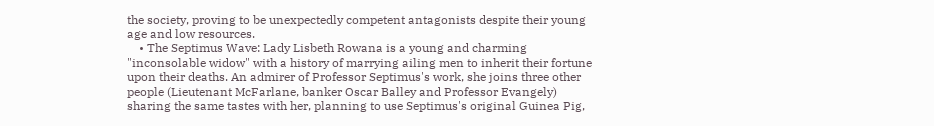the society, proving to be unexpectedly competent antagonists despite their young age and low resources.
    • The Septimus Wave: Lady Lisbeth Rowana is a young and charming "inconsolable widow" with a history of marrying ailing men to inherit their fortune upon their deaths. An admirer of Professor Septimus's work, she joins three other people (Lieutenant McFarlane, banker Oscar Balley and Professor Evangely) sharing the same tastes with her, planning to use Septimus's original Guinea Pig,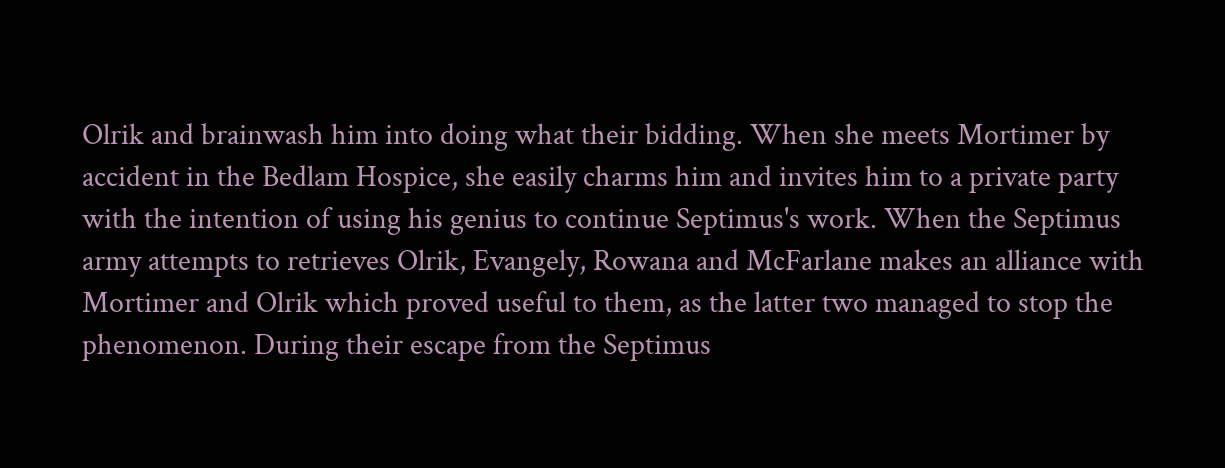Olrik and brainwash him into doing what their bidding. When she meets Mortimer by accident in the Bedlam Hospice, she easily charms him and invites him to a private party with the intention of using his genius to continue Septimus's work. When the Septimus army attempts to retrieves Olrik, Evangely, Rowana and McFarlane makes an alliance with Mortimer and Olrik which proved useful to them, as the latter two managed to stop the phenomenon. During their escape from the Septimus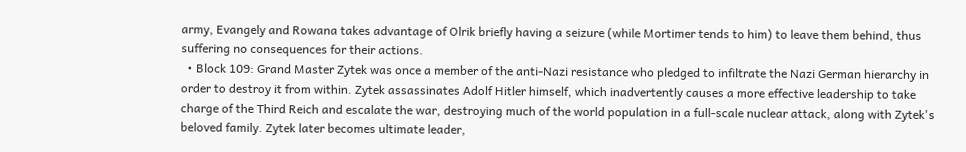army, Evangely and Rowana takes advantage of Olrik briefly having a seizure (while Mortimer tends to him) to leave them behind, thus suffering no consequences for their actions.
  • Block 109: Grand Master Zytek was once a member of the anti-Nazi resistance who pledged to infiltrate the Nazi German hierarchy in order to destroy it from within. Zytek assassinates Adolf Hitler himself, which inadvertently causes a more effective leadership to take charge of the Third Reich and escalate the war, destroying much of the world population in a full-scale nuclear attack, along with Zytek's beloved family. Zytek later becomes ultimate leader,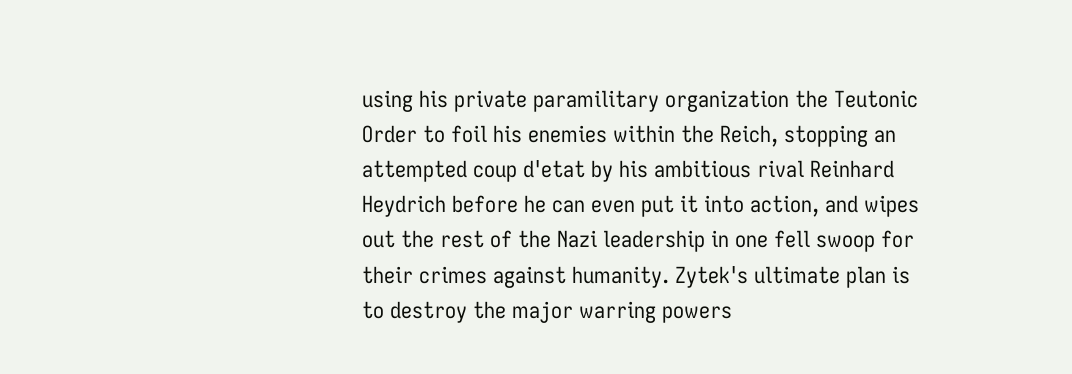using his private paramilitary organization the Teutonic Order to foil his enemies within the Reich, stopping an attempted coup d'etat by his ambitious rival Reinhard Heydrich before he can even put it into action, and wipes out the rest of the Nazi leadership in one fell swoop for their crimes against humanity. Zytek's ultimate plan is to destroy the major warring powers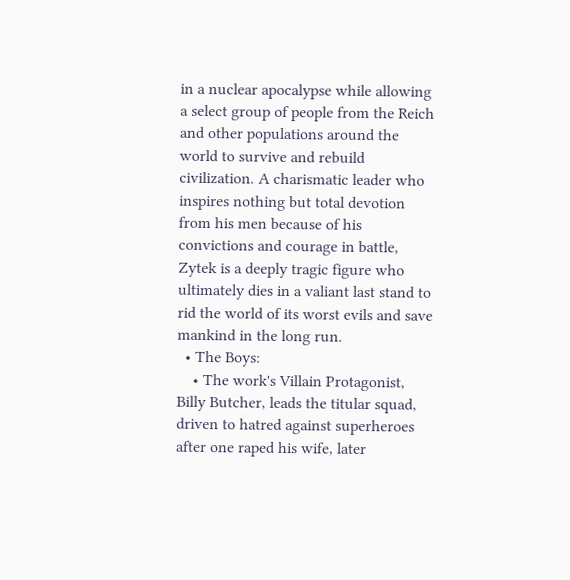in a nuclear apocalypse while allowing a select group of people from the Reich and other populations around the world to survive and rebuild civilization. A charismatic leader who inspires nothing but total devotion from his men because of his convictions and courage in battle, Zytek is a deeply tragic figure who ultimately dies in a valiant last stand to rid the world of its worst evils and save mankind in the long run.
  • The Boys:
    • The work's Villain Protagonist, Billy Butcher, leads the titular squad, driven to hatred against superheroes after one raped his wife, later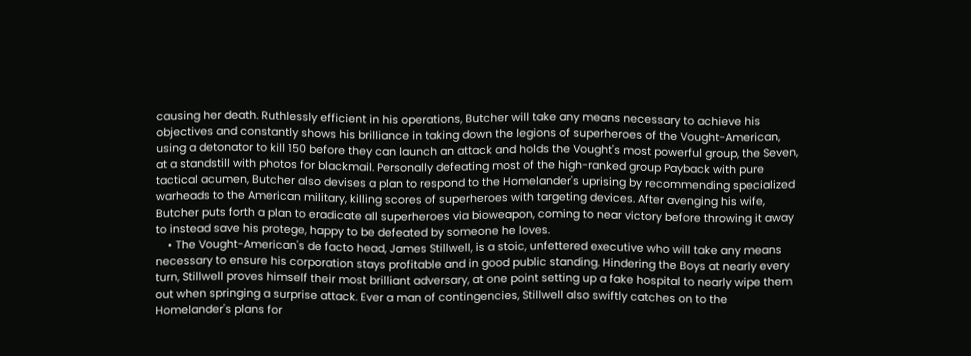causing her death. Ruthlessly efficient in his operations, Butcher will take any means necessary to achieve his objectives and constantly shows his brilliance in taking down the legions of superheroes of the Vought-American, using a detonator to kill 150 before they can launch an attack and holds the Vought's most powerful group, the Seven, at a standstill with photos for blackmail. Personally defeating most of the high-ranked group Payback with pure tactical acumen, Butcher also devises a plan to respond to the Homelander's uprising by recommending specialized warheads to the American military, killing scores of superheroes with targeting devices. After avenging his wife, Butcher puts forth a plan to eradicate all superheroes via bioweapon, coming to near victory before throwing it away to instead save his protege, happy to be defeated by someone he loves.
    • The Vought-American's de facto head, James Stillwell, is a stoic, unfettered executive who will take any means necessary to ensure his corporation stays profitable and in good public standing. Hindering the Boys at nearly every turn, Stillwell proves himself their most brilliant adversary, at one point setting up a fake hospital to nearly wipe them out when springing a surprise attack. Ever a man of contingencies, Stillwell also swiftly catches on to the Homelander's plans for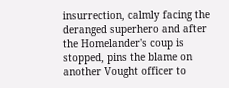insurrection, calmly facing the deranged superhero and after the Homelander's coup is stopped, pins the blame on another Vought officer to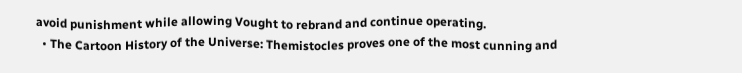avoid punishment while allowing Vought to rebrand and continue operating.
  • The Cartoon History of the Universe: Themistocles proves one of the most cunning and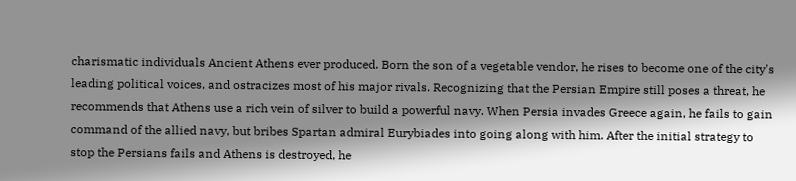charismatic individuals Ancient Athens ever produced. Born the son of a vegetable vendor, he rises to become one of the city's leading political voices, and ostracizes most of his major rivals. Recognizing that the Persian Empire still poses a threat, he recommends that Athens use a rich vein of silver to build a powerful navy. When Persia invades Greece again, he fails to gain command of the allied navy, but bribes Spartan admiral Eurybiades into going along with him. After the initial strategy to stop the Persians fails and Athens is destroyed, he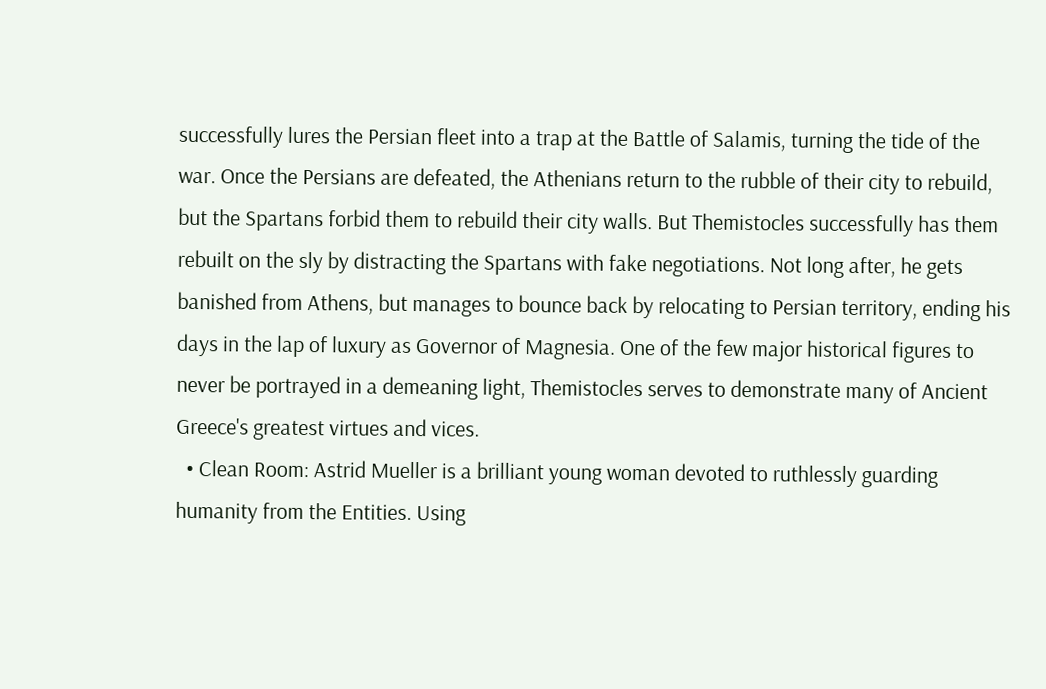successfully lures the Persian fleet into a trap at the Battle of Salamis, turning the tide of the war. Once the Persians are defeated, the Athenians return to the rubble of their city to rebuild, but the Spartans forbid them to rebuild their city walls. But Themistocles successfully has them rebuilt on the sly by distracting the Spartans with fake negotiations. Not long after, he gets banished from Athens, but manages to bounce back by relocating to Persian territory, ending his days in the lap of luxury as Governor of Magnesia. One of the few major historical figures to never be portrayed in a demeaning light, Themistocles serves to demonstrate many of Ancient Greece's greatest virtues and vices.
  • Clean Room: Astrid Mueller is a brilliant young woman devoted to ruthlessly guarding humanity from the Entities. Using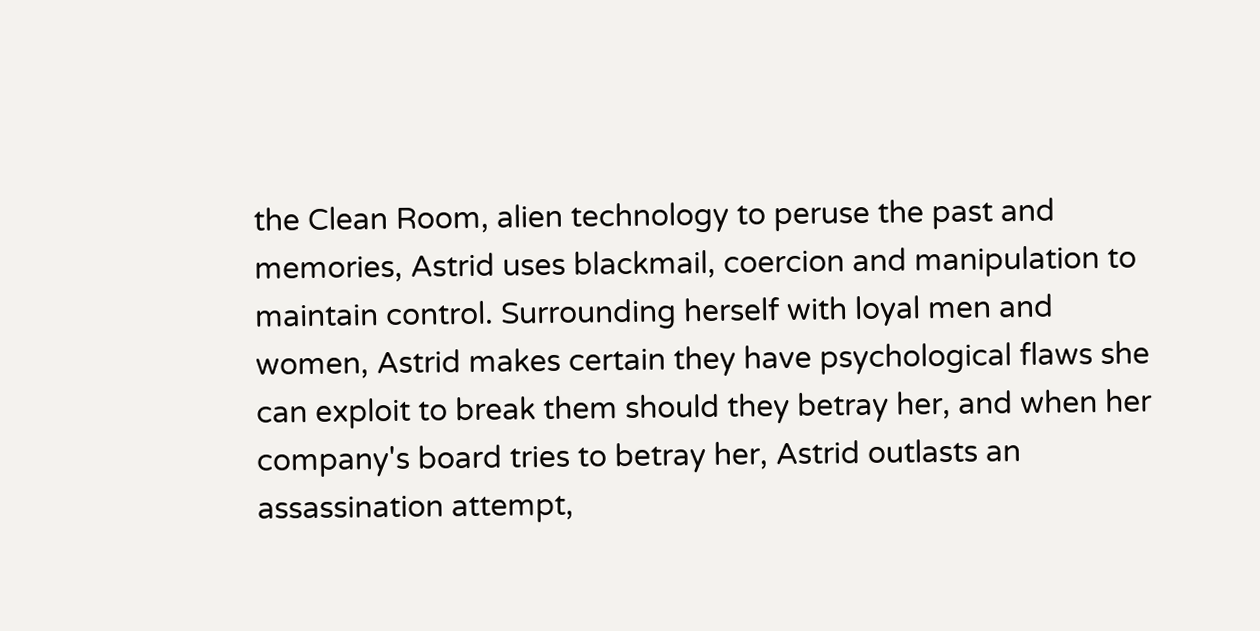the Clean Room, alien technology to peruse the past and memories, Astrid uses blackmail, coercion and manipulation to maintain control. Surrounding herself with loyal men and women, Astrid makes certain they have psychological flaws she can exploit to break them should they betray her, and when her company's board tries to betray her, Astrid outlasts an assassination attempt,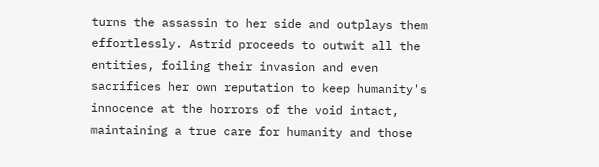turns the assassin to her side and outplays them effortlessly. Astrid proceeds to outwit all the entities, foiling their invasion and even sacrifices her own reputation to keep humanity's innocence at the horrors of the void intact, maintaining a true care for humanity and those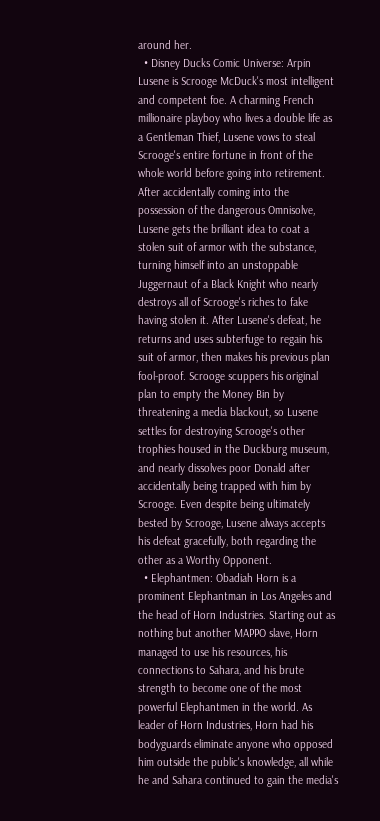around her.
  • Disney Ducks Comic Universe: Arpin Lusene is Scrooge McDuck's most intelligent and competent foe. A charming French millionaire playboy who lives a double life as a Gentleman Thief, Lusene vows to steal Scrooge's entire fortune in front of the whole world before going into retirement. After accidentally coming into the possession of the dangerous Omnisolve, Lusene gets the brilliant idea to coat a stolen suit of armor with the substance, turning himself into an unstoppable Juggernaut of a Black Knight who nearly destroys all of Scrooge's riches to fake having stolen it. After Lusene's defeat, he returns and uses subterfuge to regain his suit of armor, then makes his previous plan fool-proof. Scrooge scuppers his original plan to empty the Money Bin by threatening a media blackout, so Lusene settles for destroying Scrooge's other trophies housed in the Duckburg museum, and nearly dissolves poor Donald after accidentally being trapped with him by Scrooge. Even despite being ultimately bested by Scrooge, Lusene always accepts his defeat gracefully, both regarding the other as a Worthy Opponent.
  • Elephantmen: Obadiah Horn is a prominent Elephantman in Los Angeles and the head of Horn Industries. Starting out as nothing but another MAPPO slave, Horn managed to use his resources, his connections to Sahara, and his brute strength to become one of the most powerful Elephantmen in the world. As leader of Horn Industries, Horn had his bodyguards eliminate anyone who opposed him outside the public's knowledge, all while he and Sahara continued to gain the media's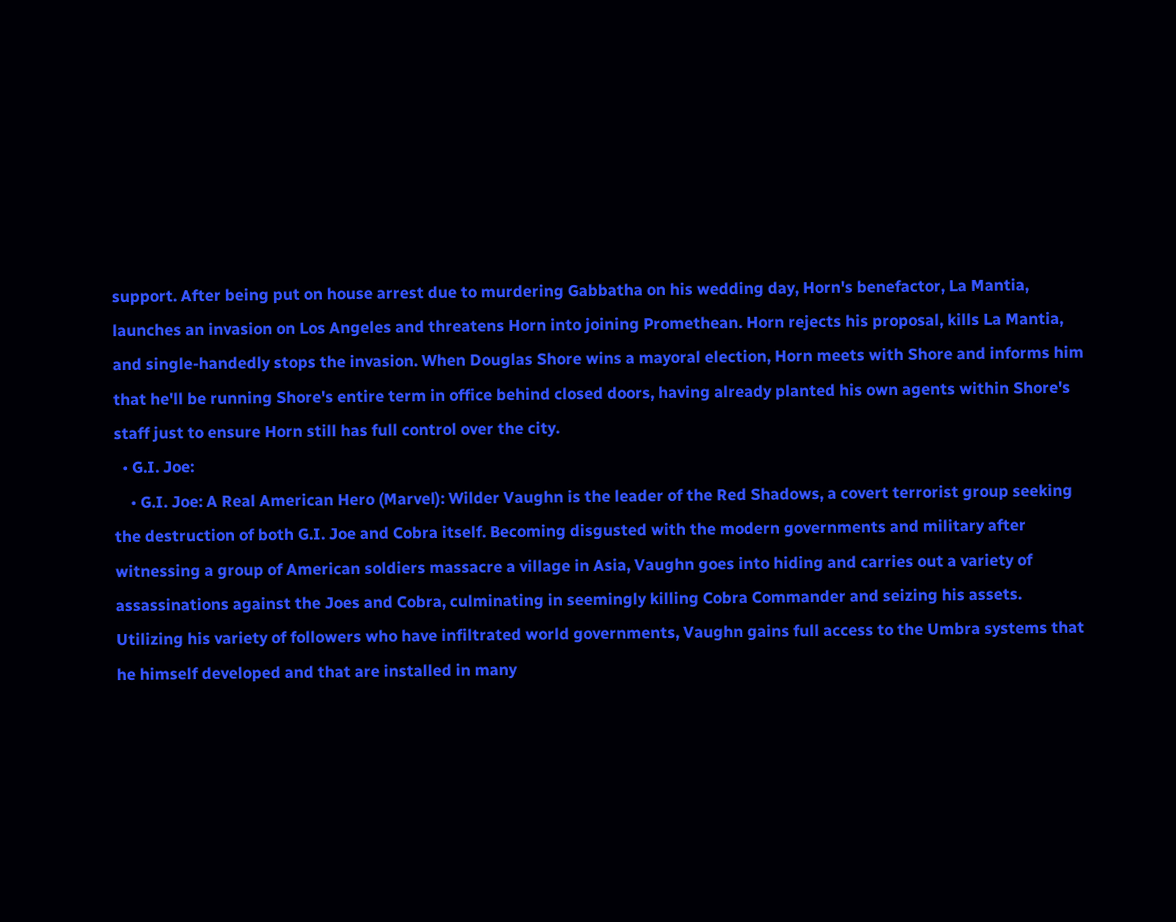support. After being put on house arrest due to murdering Gabbatha on his wedding day, Horn's benefactor, La Mantia, launches an invasion on Los Angeles and threatens Horn into joining Promethean. Horn rejects his proposal, kills La Mantia, and single-handedly stops the invasion. When Douglas Shore wins a mayoral election, Horn meets with Shore and informs him that he'll be running Shore's entire term in office behind closed doors, having already planted his own agents within Shore's staff just to ensure Horn still has full control over the city.
  • G.I. Joe:
    • G.I. Joe: A Real American Hero (Marvel): Wilder Vaughn is the leader of the Red Shadows, a covert terrorist group seeking the destruction of both G.I. Joe and Cobra itself. Becoming disgusted with the modern governments and military after witnessing a group of American soldiers massacre a village in Asia, Vaughn goes into hiding and carries out a variety of assassinations against the Joes and Cobra, culminating in seemingly killing Cobra Commander and seizing his assets. Utilizing his variety of followers who have infiltrated world governments, Vaughn gains full access to the Umbra systems that he himself developed and that are installed in many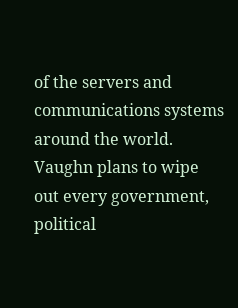of the servers and communications systems around the world. Vaughn plans to wipe out every government, political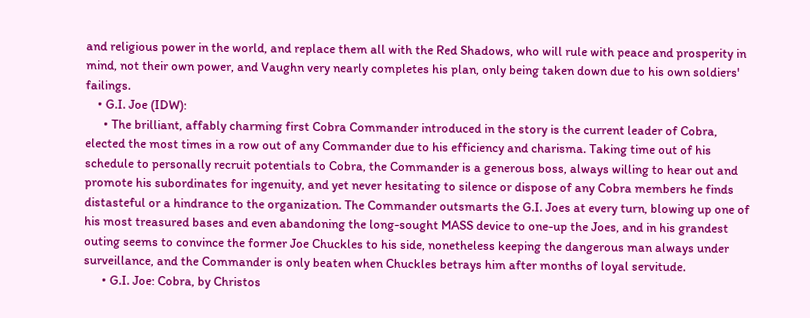and religious power in the world, and replace them all with the Red Shadows, who will rule with peace and prosperity in mind, not their own power, and Vaughn very nearly completes his plan, only being taken down due to his own soldiers' failings.
    • G.I. Joe (IDW):
      • The brilliant, affably charming first Cobra Commander introduced in the story is the current leader of Cobra, elected the most times in a row out of any Commander due to his efficiency and charisma. Taking time out of his schedule to personally recruit potentials to Cobra, the Commander is a generous boss, always willing to hear out and promote his subordinates for ingenuity, and yet never hesitating to silence or dispose of any Cobra members he finds distasteful or a hindrance to the organization. The Commander outsmarts the G.I. Joes at every turn, blowing up one of his most treasured bases and even abandoning the long-sought MASS device to one-up the Joes, and in his grandest outing seems to convince the former Joe Chuckles to his side, nonetheless keeping the dangerous man always under surveillance, and the Commander is only beaten when Chuckles betrays him after months of loyal servitude.
      • G.I. Joe: Cobra, by Christos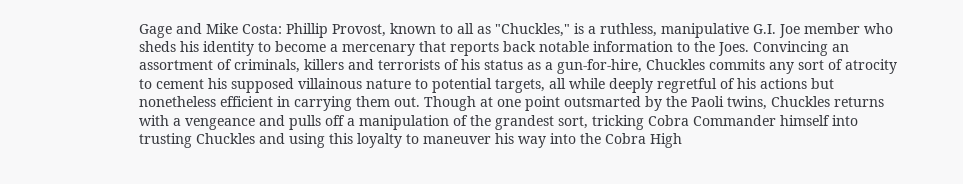Gage and Mike Costa: Phillip Provost, known to all as "Chuckles," is a ruthless, manipulative G.I. Joe member who sheds his identity to become a mercenary that reports back notable information to the Joes. Convincing an assortment of criminals, killers and terrorists of his status as a gun-for-hire, Chuckles commits any sort of atrocity to cement his supposed villainous nature to potential targets, all while deeply regretful of his actions but nonetheless efficient in carrying them out. Though at one point outsmarted by the Paoli twins, Chuckles returns with a vengeance and pulls off a manipulation of the grandest sort, tricking Cobra Commander himself into trusting Chuckles and using this loyalty to maneuver his way into the Cobra High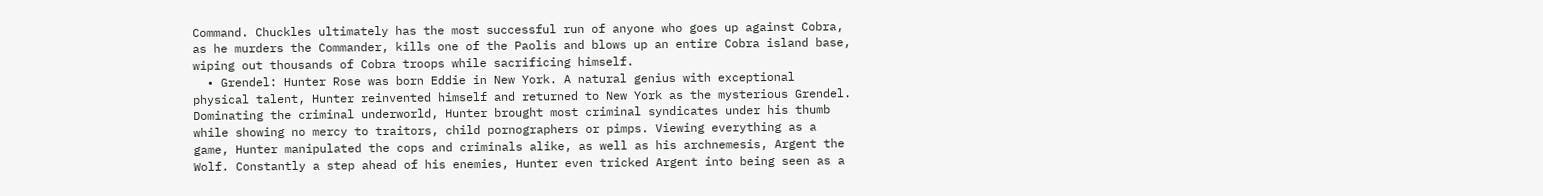Command. Chuckles ultimately has the most successful run of anyone who goes up against Cobra, as he murders the Commander, kills one of the Paolis and blows up an entire Cobra island base, wiping out thousands of Cobra troops while sacrificing himself.
  • Grendel: Hunter Rose was born Eddie in New York. A natural genius with exceptional physical talent, Hunter reinvented himself and returned to New York as the mysterious Grendel. Dominating the criminal underworld, Hunter brought most criminal syndicates under his thumb while showing no mercy to traitors, child pornographers or pimps. Viewing everything as a game, Hunter manipulated the cops and criminals alike, as well as his archnemesis, Argent the Wolf. Constantly a step ahead of his enemies, Hunter even tricked Argent into being seen as a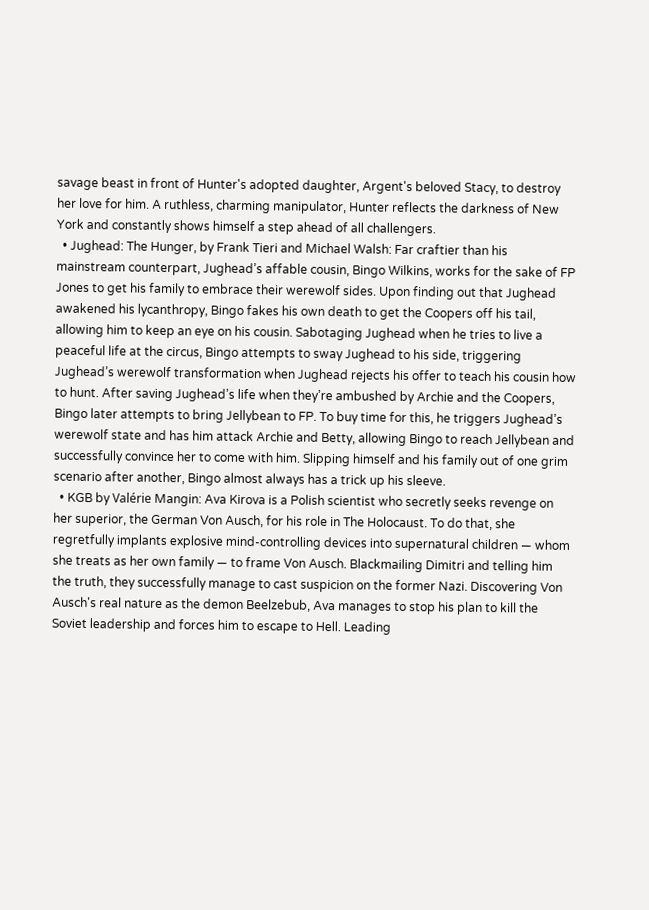savage beast in front of Hunter's adopted daughter, Argent's beloved Stacy, to destroy her love for him. A ruthless, charming manipulator, Hunter reflects the darkness of New York and constantly shows himself a step ahead of all challengers.
  • Jughead: The Hunger, by Frank Tieri and Michael Walsh: Far craftier than his mainstream counterpart, Jughead’s affable cousin, Bingo Wilkins, works for the sake of FP Jones to get his family to embrace their werewolf sides. Upon finding out that Jughead awakened his lycanthropy, Bingo fakes his own death to get the Coopers off his tail, allowing him to keep an eye on his cousin. Sabotaging Jughead when he tries to live a peaceful life at the circus, Bingo attempts to sway Jughead to his side, triggering Jughead’s werewolf transformation when Jughead rejects his offer to teach his cousin how to hunt. After saving Jughead’s life when they’re ambushed by Archie and the Coopers, Bingo later attempts to bring Jellybean to FP. To buy time for this, he triggers Jughead’s werewolf state and has him attack Archie and Betty, allowing Bingo to reach Jellybean and successfully convince her to come with him. Slipping himself and his family out of one grim scenario after another, Bingo almost always has a trick up his sleeve.
  • KGB by Valérie Mangin: Ava Kirova is a Polish scientist who secretly seeks revenge on her superior, the German Von Ausch, for his role in The Holocaust. To do that, she regretfully implants explosive mind-controlling devices into supernatural children — whom she treats as her own family — to frame Von Ausch. Blackmailing Dimitri and telling him the truth, they successfully manage to cast suspicion on the former Nazi. Discovering Von Ausch's real nature as the demon Beelzebub, Ava manages to stop his plan to kill the Soviet leadership and forces him to escape to Hell. Leading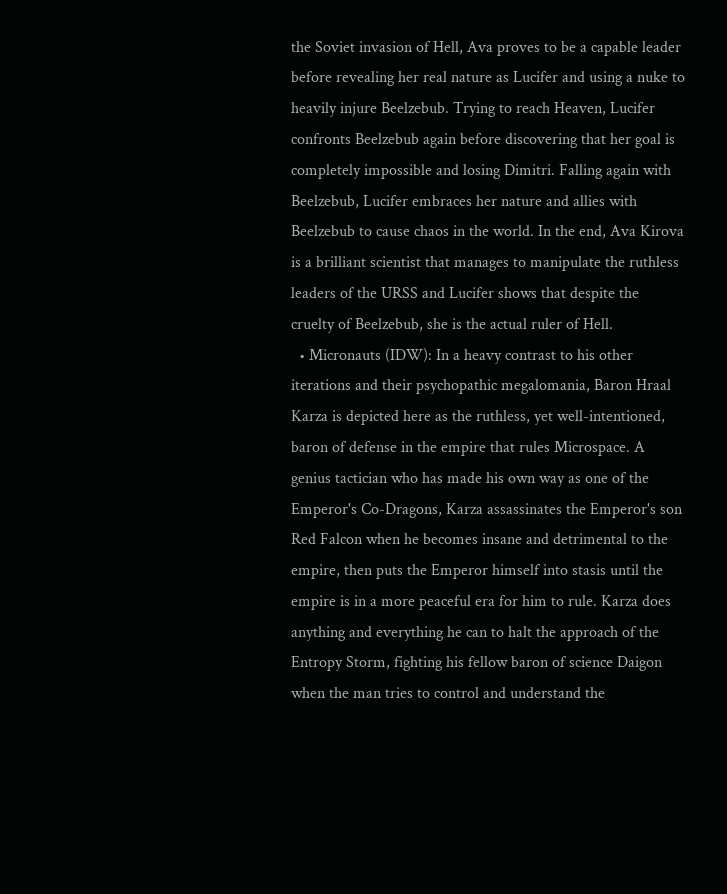the Soviet invasion of Hell, Ava proves to be a capable leader before revealing her real nature as Lucifer and using a nuke to heavily injure Beelzebub. Trying to reach Heaven, Lucifer confronts Beelzebub again before discovering that her goal is completely impossible and losing Dimitri. Falling again with Beelzebub, Lucifer embraces her nature and allies with Beelzebub to cause chaos in the world. In the end, Ava Kirova is a brilliant scientist that manages to manipulate the ruthless leaders of the URSS and Lucifer shows that despite the cruelty of Beelzebub, she is the actual ruler of Hell.
  • Micronauts (IDW): In a heavy contrast to his other iterations and their psychopathic megalomania, Baron Hraal Karza is depicted here as the ruthless, yet well-intentioned, baron of defense in the empire that rules Microspace. A genius tactician who has made his own way as one of the Emperor's Co-Dragons, Karza assassinates the Emperor's son Red Falcon when he becomes insane and detrimental to the empire, then puts the Emperor himself into stasis until the empire is in a more peaceful era for him to rule. Karza does anything and everything he can to halt the approach of the Entropy Storm, fighting his fellow baron of science Daigon when the man tries to control and understand the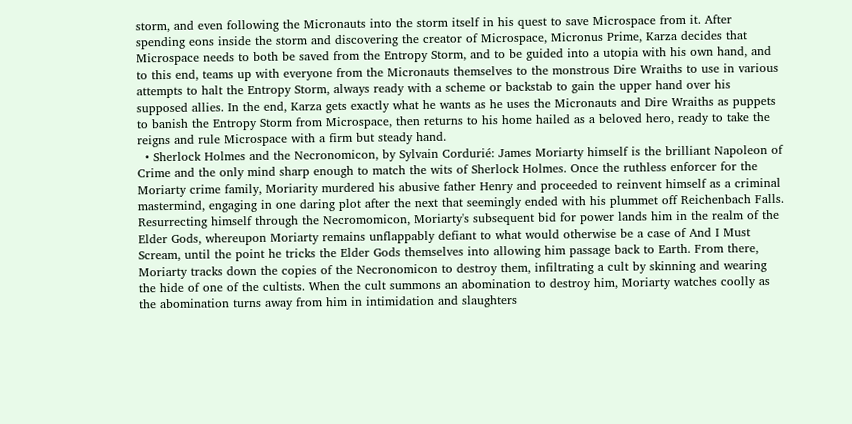storm, and even following the Micronauts into the storm itself in his quest to save Microspace from it. After spending eons inside the storm and discovering the creator of Microspace, Micronus Prime, Karza decides that Microspace needs to both be saved from the Entropy Storm, and to be guided into a utopia with his own hand, and to this end, teams up with everyone from the Micronauts themselves to the monstrous Dire Wraiths to use in various attempts to halt the Entropy Storm, always ready with a scheme or backstab to gain the upper hand over his supposed allies. In the end, Karza gets exactly what he wants as he uses the Micronauts and Dire Wraiths as puppets to banish the Entropy Storm from Microspace, then returns to his home hailed as a beloved hero, ready to take the reigns and rule Microspace with a firm but steady hand.
  • Sherlock Holmes and the Necronomicon, by Sylvain Cordurié: James Moriarty himself is the brilliant Napoleon of Crime and the only mind sharp enough to match the wits of Sherlock Holmes. Once the ruthless enforcer for the Moriarty crime family, Moriarity murdered his abusive father Henry and proceeded to reinvent himself as a criminal mastermind, engaging in one daring plot after the next that seemingly ended with his plummet off Reichenbach Falls. Resurrecting himself through the Necromomicon, Moriarty's subsequent bid for power lands him in the realm of the Elder Gods, whereupon Moriarty remains unflappably defiant to what would otherwise be a case of And I Must Scream, until the point he tricks the Elder Gods themselves into allowing him passage back to Earth. From there, Moriarty tracks down the copies of the Necronomicon to destroy them, infiltrating a cult by skinning and wearing the hide of one of the cultists. When the cult summons an abomination to destroy him, Moriarty watches coolly as the abomination turns away from him in intimidation and slaughters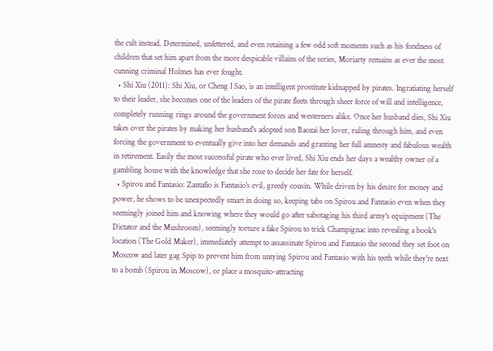the cult instead. Determined, unfettered, and even retaining a few odd soft moments such as his fondness of children that set him apart from the more despicable villains of the series, Moriarty remains as ever the most cunning criminal Holmes has ever fought.
  • Shi Xiu (2011): Shi Xiu, or Cheng I Sao, is an intelligent prostitute kidnapped by pirates. Ingratiating herself to their leader, she becomes one of the leaders of the pirate fleets through sheer force of will and intelligence, completely running rings around the government forces and westerners alike. Once her husband dies, Shi Xiu takes over the pirates by making her husband's adopted son Baozai her lover, ruling through him, and even forcing the government to eventually give into her demands and granting her full amnesty and fabulous wealth in retirement. Easily the most successful pirate who ever lived, Shi Xiu ends her days a wealthy owner of a gambling house with the knowledge that she rose to decide her fate for herself.
  • Spirou and Fantasio: Zantafio is Fantasio's evil, greedy cousin. While driven by his desire for money and power, he shows to be unexpectedly smart in doing so, keeping tabs on Spirou and Fantasio even when they seemingly joined him and knowing where they would go after sabotaging his third army's equipment (The Dictator and the Mushroom), seemingly torture a fake Spirou to trick Champignac into revealing a book's location (The Gold Maker), immediately attempt to assassinate Spirou and Fantasio the second they set foot on Moscow and later gag Spip to prevent him from untying Spirou and Fantasio with his teeth while they're next to a bomb (Spirou in Moscow), or place a mosquito-attracting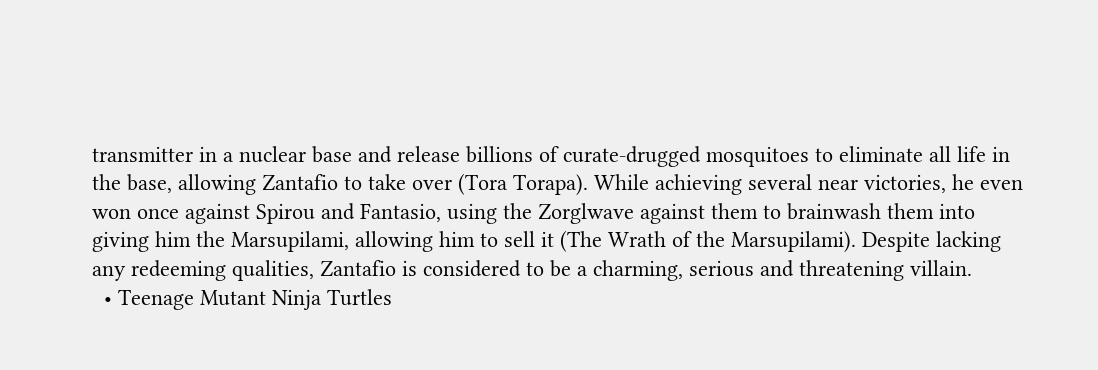transmitter in a nuclear base and release billions of curate-drugged mosquitoes to eliminate all life in the base, allowing Zantafio to take over (Tora Torapa). While achieving several near victories, he even won once against Spirou and Fantasio, using the Zorglwave against them to brainwash them into giving him the Marsupilami, allowing him to sell it (The Wrath of the Marsupilami). Despite lacking any redeeming qualities, Zantafio is considered to be a charming, serious and threatening villain.
  • Teenage Mutant Ninja Turtles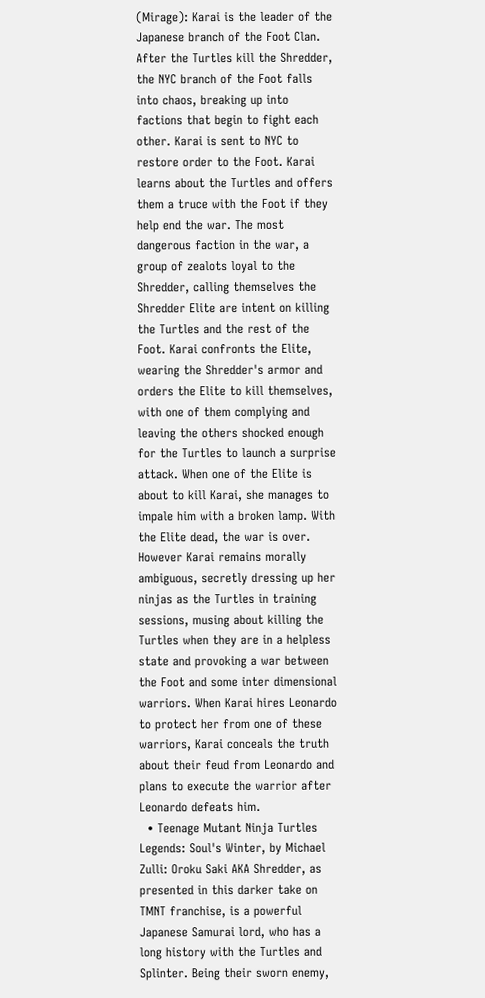(Mirage): Karai is the leader of the Japanese branch of the Foot Clan. After the Turtles kill the Shredder, the NYC branch of the Foot falls into chaos, breaking up into factions that begin to fight each other. Karai is sent to NYC to restore order to the Foot. Karai learns about the Turtles and offers them a truce with the Foot if they help end the war. The most dangerous faction in the war, a group of zealots loyal to the Shredder, calling themselves the Shredder Elite are intent on killing the Turtles and the rest of the Foot. Karai confronts the Elite, wearing the Shredder's armor and orders the Elite to kill themselves, with one of them complying and leaving the others shocked enough for the Turtles to launch a surprise attack. When one of the Elite is about to kill Karai, she manages to impale him with a broken lamp. With the Elite dead, the war is over. However Karai remains morally ambiguous, secretly dressing up her ninjas as the Turtles in training sessions, musing about killing the Turtles when they are in a helpless state and provoking a war between the Foot and some inter dimensional warriors. When Karai hires Leonardo to protect her from one of these warriors, Karai conceals the truth about their feud from Leonardo and plans to execute the warrior after Leonardo defeats him.
  • Teenage Mutant Ninja Turtles Legends: Soul's Winter, by Michael Zulli: Oroku Saki AKA Shredder, as presented in this darker take on TMNT franchise, is a powerful Japanese Samurai lord, who has a long history with the Turtles and Splinter. Being their sworn enemy,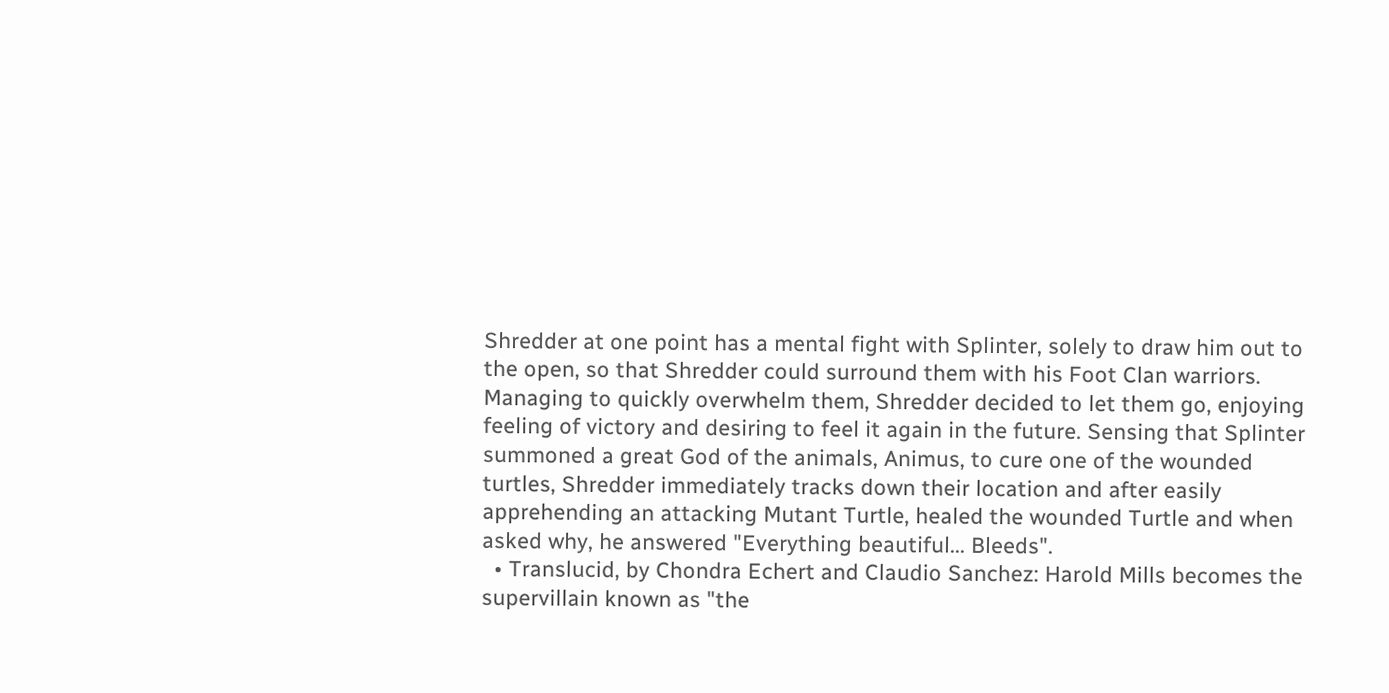Shredder at one point has a mental fight with Splinter, solely to draw him out to the open, so that Shredder could surround them with his Foot Clan warriors. Managing to quickly overwhelm them, Shredder decided to let them go, enjoying feeling of victory and desiring to feel it again in the future. Sensing that Splinter summoned a great God of the animals, Animus, to cure one of the wounded turtles, Shredder immediately tracks down their location and after easily apprehending an attacking Mutant Turtle, healed the wounded Turtle and when asked why, he answered "Everything beautiful... Bleeds".
  • Translucid, by Chondra Echert and Claudio Sanchez: Harold Mills becomes the supervillain known as "the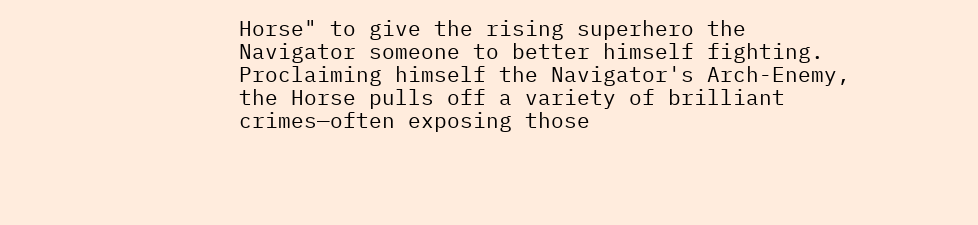Horse" to give the rising superhero the Navigator someone to better himself fighting. Proclaiming himself the Navigator's Arch-Enemy, the Horse pulls off a variety of brilliant crimes—often exposing those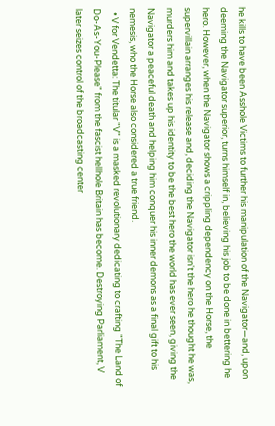he kills to have been Asshole Victims to further his manipulation of the Navigator—and, upon deeming the Navigator superior, turns himself in, believing his job to be done in bettering he hero. However, when the Navigator shows a crippling dependency on the Horse, the supervillain arranges his release and, deciding the Navigator isn't the hero he thought he was, murders him and takes up his identity to be the best hero the world has ever seen, giving the Navigator a peaceful death and helping him conquer his inner demons as a final gift to his nemesis, who the Horse also considered a true friend.
  • V for Vendetta: The titular "V" is a masked revolutionary dedicating to crafting "The Land of Do-As-You-Please" from the fascist hellhole Britain has become. Destroying Parliament, V later seizes control of the broadcasting center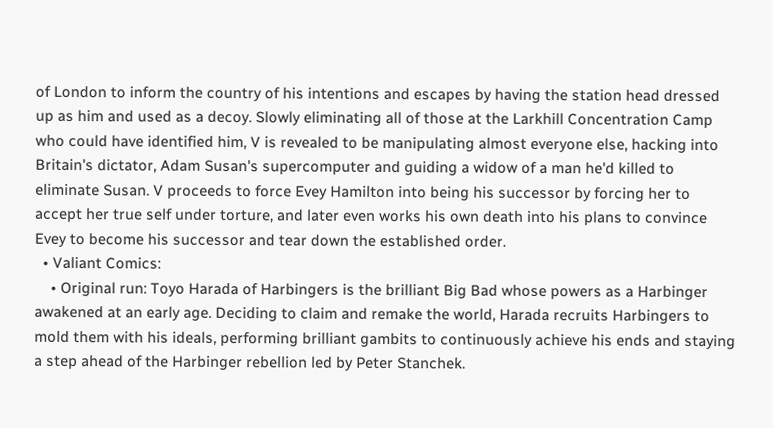of London to inform the country of his intentions and escapes by having the station head dressed up as him and used as a decoy. Slowly eliminating all of those at the Larkhill Concentration Camp who could have identified him, V is revealed to be manipulating almost everyone else, hacking into Britain's dictator, Adam Susan's supercomputer and guiding a widow of a man he'd killed to eliminate Susan. V proceeds to force Evey Hamilton into being his successor by forcing her to accept her true self under torture, and later even works his own death into his plans to convince Evey to become his successor and tear down the established order.
  • Valiant Comics:
    • Original run: Toyo Harada of Harbingers is the brilliant Big Bad whose powers as a Harbinger awakened at an early age. Deciding to claim and remake the world, Harada recruits Harbingers to mold them with his ideals, performing brilliant gambits to continuously achieve his ends and staying a step ahead of the Harbinger rebellion led by Peter Stanchek.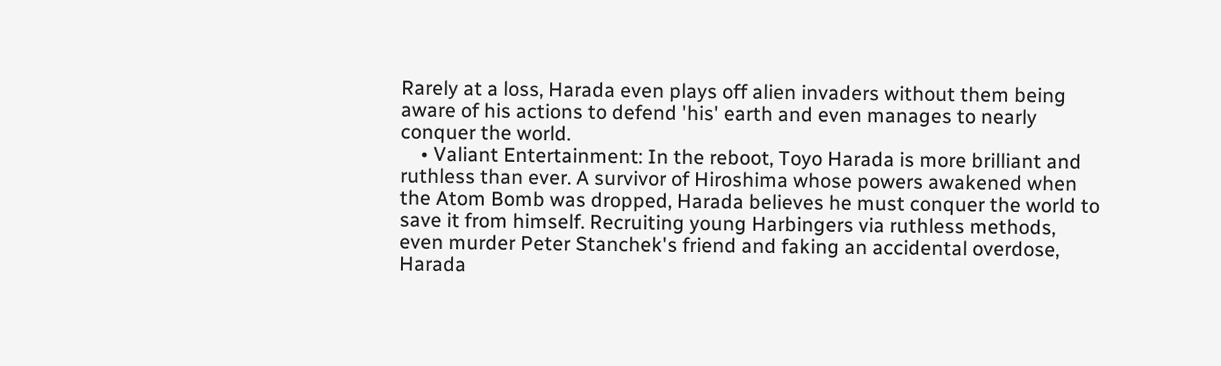Rarely at a loss, Harada even plays off alien invaders without them being aware of his actions to defend 'his' earth and even manages to nearly conquer the world.
    • Valiant Entertainment: In the reboot, Toyo Harada is more brilliant and ruthless than ever. A survivor of Hiroshima whose powers awakened when the Atom Bomb was dropped, Harada believes he must conquer the world to save it from himself. Recruiting young Harbingers via ruthless methods, even murder Peter Stanchek's friend and faking an accidental overdose, Harada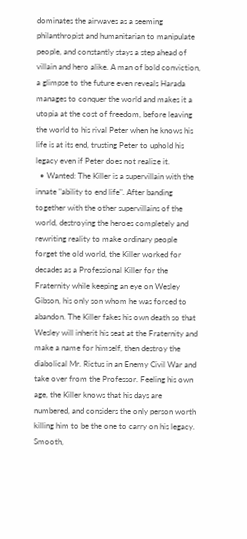dominates the airwaves as a seeming philanthropist and humanitarian to manipulate people, and constantly stays a step ahead of villain and hero alike. A man of bold conviction, a glimpse to the future even reveals Harada manages to conquer the world and makes it a utopia at the cost of freedom, before leaving the world to his rival Peter when he knows his life is at its end, trusting Peter to uphold his legacy even if Peter does not realize it.
  • Wanted: The Killer is a supervillain with the innate "ability to end life". After banding together with the other supervillains of the world, destroying the heroes completely and rewriting reality to make ordinary people forget the old world, the Killer worked for decades as a Professional Killer for the Fraternity while keeping an eye on Wesley Gibson, his only son whom he was forced to abandon. The Killer fakes his own death so that Wesley will inherit his seat at the Fraternity and make a name for himself, then destroy the diabolical Mr. Rictus in an Enemy Civil War and take over from the Professor. Feeling his own age, the Killer knows that his days are numbered, and considers the only person worth killing him to be the one to carry on his legacy. Smooth,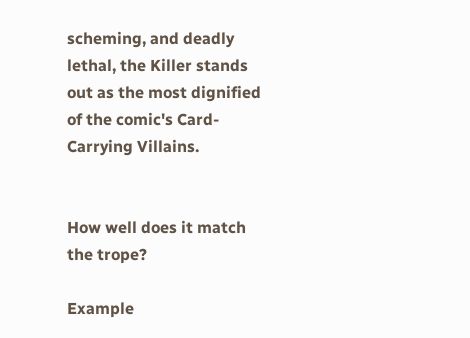scheming, and deadly lethal, the Killer stands out as the most dignified of the comic's Card-Carrying Villains.


How well does it match the trope?

Example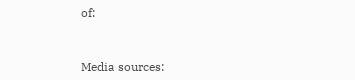of:


Media sources: